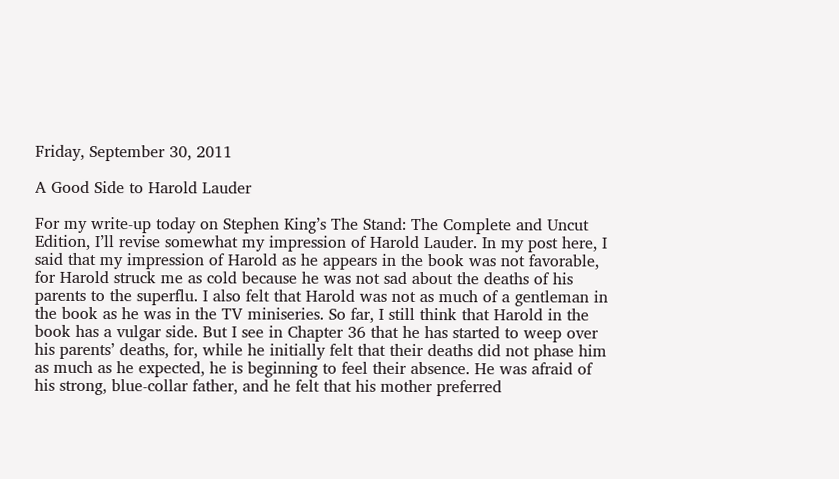Friday, September 30, 2011

A Good Side to Harold Lauder

For my write-up today on Stephen King’s The Stand: The Complete and Uncut Edition, I’ll revise somewhat my impression of Harold Lauder. In my post here, I said that my impression of Harold as he appears in the book was not favorable, for Harold struck me as cold because he was not sad about the deaths of his parents to the superflu. I also felt that Harold was not as much of a gentleman in the book as he was in the TV miniseries. So far, I still think that Harold in the book has a vulgar side. But I see in Chapter 36 that he has started to weep over his parents’ deaths, for, while he initially felt that their deaths did not phase him as much as he expected, he is beginning to feel their absence. He was afraid of his strong, blue-collar father, and he felt that his mother preferred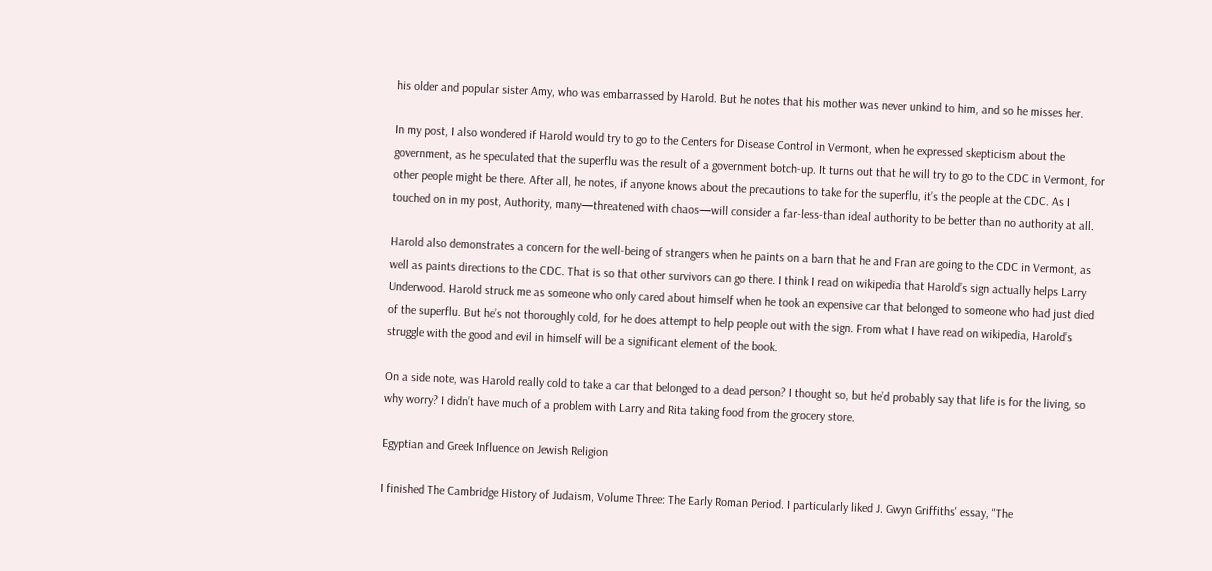his older and popular sister Amy, who was embarrassed by Harold. But he notes that his mother was never unkind to him, and so he misses her.

In my post, I also wondered if Harold would try to go to the Centers for Disease Control in Vermont, when he expressed skepticism about the government, as he speculated that the superflu was the result of a government botch-up. It turns out that he will try to go to the CDC in Vermont, for other people might be there. After all, he notes, if anyone knows about the precautions to take for the superflu, it’s the people at the CDC. As I touched on in my post, Authority, many—threatened with chaos—will consider a far-less-than ideal authority to be better than no authority at all.

Harold also demonstrates a concern for the well-being of strangers when he paints on a barn that he and Fran are going to the CDC in Vermont, as well as paints directions to the CDC. That is so that other survivors can go there. I think I read on wikipedia that Harold’s sign actually helps Larry Underwood. Harold struck me as someone who only cared about himself when he took an expensive car that belonged to someone who had just died of the superflu. But he’s not thoroughly cold, for he does attempt to help people out with the sign. From what I have read on wikipedia, Harold’s struggle with the good and evil in himself will be a significant element of the book.

On a side note, was Harold really cold to take a car that belonged to a dead person? I thought so, but he’d probably say that life is for the living, so why worry? I didn’t have much of a problem with Larry and Rita taking food from the grocery store.

Egyptian and Greek Influence on Jewish Religion

I finished The Cambridge History of Judaism, Volume Three: The Early Roman Period. I particularly liked J. Gwyn Griffiths' essay, "The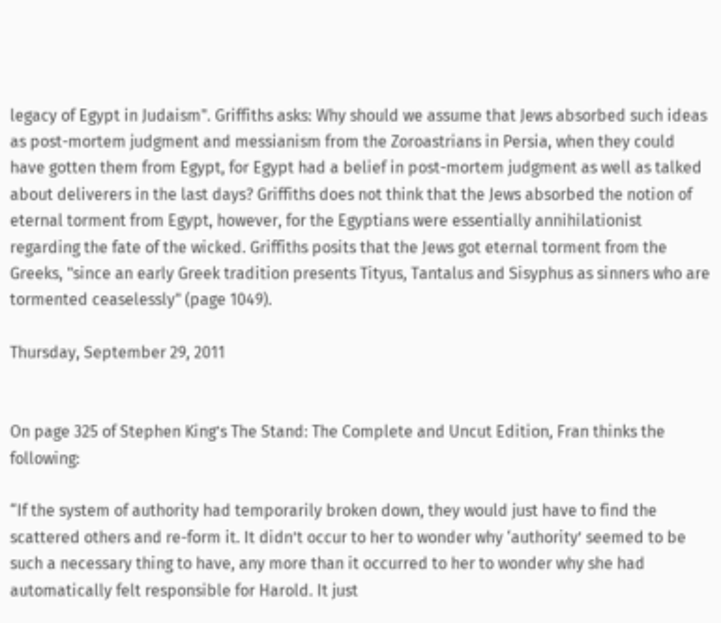legacy of Egypt in Judaism". Griffiths asks: Why should we assume that Jews absorbed such ideas as post-mortem judgment and messianism from the Zoroastrians in Persia, when they could have gotten them from Egypt, for Egypt had a belief in post-mortem judgment as well as talked about deliverers in the last days? Griffiths does not think that the Jews absorbed the notion of eternal torment from Egypt, however, for the Egyptians were essentially annihilationist regarding the fate of the wicked. Griffiths posits that the Jews got eternal torment from the Greeks, "since an early Greek tradition presents Tityus, Tantalus and Sisyphus as sinners who are tormented ceaselessly" (page 1049).

Thursday, September 29, 2011


On page 325 of Stephen King’s The Stand: The Complete and Uncut Edition, Fran thinks the following:

“If the system of authority had temporarily broken down, they would just have to find the scattered others and re-form it. It didn’t occur to her to wonder why ‘authority’ seemed to be such a necessary thing to have, any more than it occurred to her to wonder why she had automatically felt responsible for Harold. It just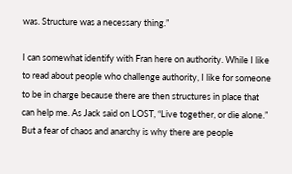was. Structure was a necessary thing.”

I can somewhat identify with Fran here on authority. While I like to read about people who challenge authority, I like for someone to be in charge because there are then structures in place that can help me. As Jack said on LOST, “Live together, or die alone.” But a fear of chaos and anarchy is why there are people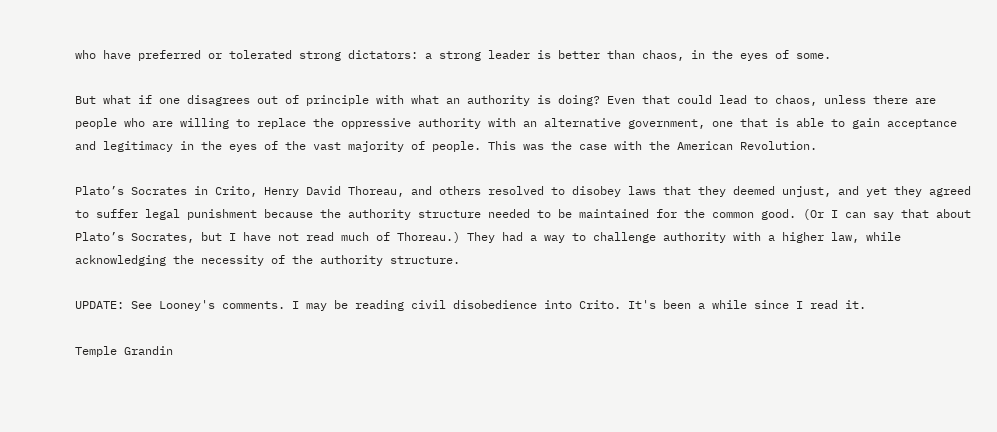who have preferred or tolerated strong dictators: a strong leader is better than chaos, in the eyes of some.

But what if one disagrees out of principle with what an authority is doing? Even that could lead to chaos, unless there are people who are willing to replace the oppressive authority with an alternative government, one that is able to gain acceptance and legitimacy in the eyes of the vast majority of people. This was the case with the American Revolution.

Plato’s Socrates in Crito, Henry David Thoreau, and others resolved to disobey laws that they deemed unjust, and yet they agreed to suffer legal punishment because the authority structure needed to be maintained for the common good. (Or I can say that about Plato’s Socrates, but I have not read much of Thoreau.) They had a way to challenge authority with a higher law, while acknowledging the necessity of the authority structure.

UPDATE: See Looney's comments. I may be reading civil disobedience into Crito. It's been a while since I read it.

Temple Grandin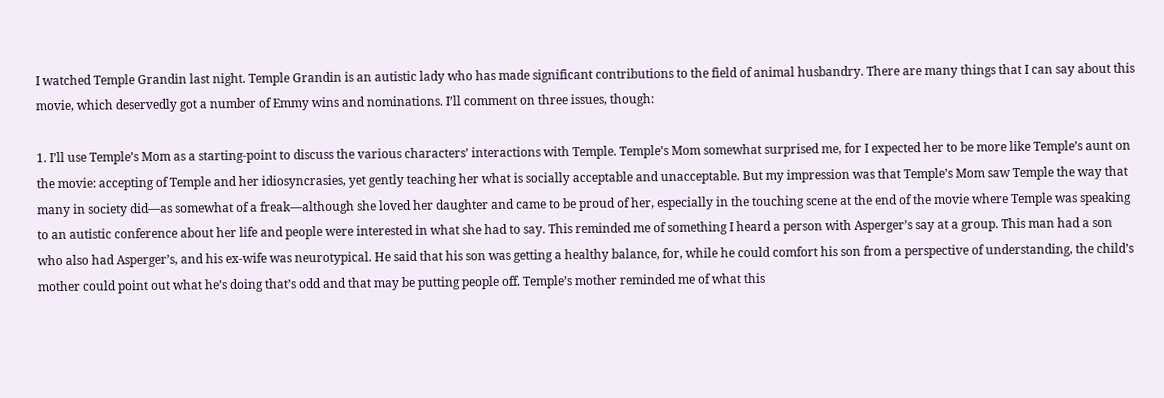I watched Temple Grandin last night. Temple Grandin is an autistic lady who has made significant contributions to the field of animal husbandry. There are many things that I can say about this movie, which deservedly got a number of Emmy wins and nominations. I’ll comment on three issues, though:

1. I’ll use Temple’s Mom as a starting-point to discuss the various characters’ interactions with Temple. Temple’s Mom somewhat surprised me, for I expected her to be more like Temple’s aunt on the movie: accepting of Temple and her idiosyncrasies, yet gently teaching her what is socially acceptable and unacceptable. But my impression was that Temple’s Mom saw Temple the way that many in society did—as somewhat of a freak—although she loved her daughter and came to be proud of her, especially in the touching scene at the end of the movie where Temple was speaking to an autistic conference about her life and people were interested in what she had to say. This reminded me of something I heard a person with Asperger’s say at a group. This man had a son who also had Asperger’s, and his ex-wife was neurotypical. He said that his son was getting a healthy balance, for, while he could comfort his son from a perspective of understanding, the child’s mother could point out what he’s doing that’s odd and that may be putting people off. Temple’s mother reminded me of what this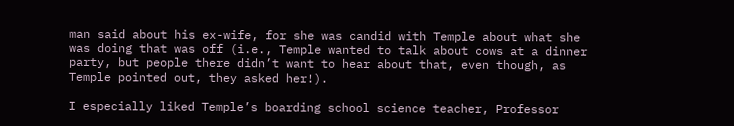man said about his ex-wife, for she was candid with Temple about what she was doing that was off (i.e., Temple wanted to talk about cows at a dinner party, but people there didn’t want to hear about that, even though, as Temple pointed out, they asked her!).

I especially liked Temple’s boarding school science teacher, Professor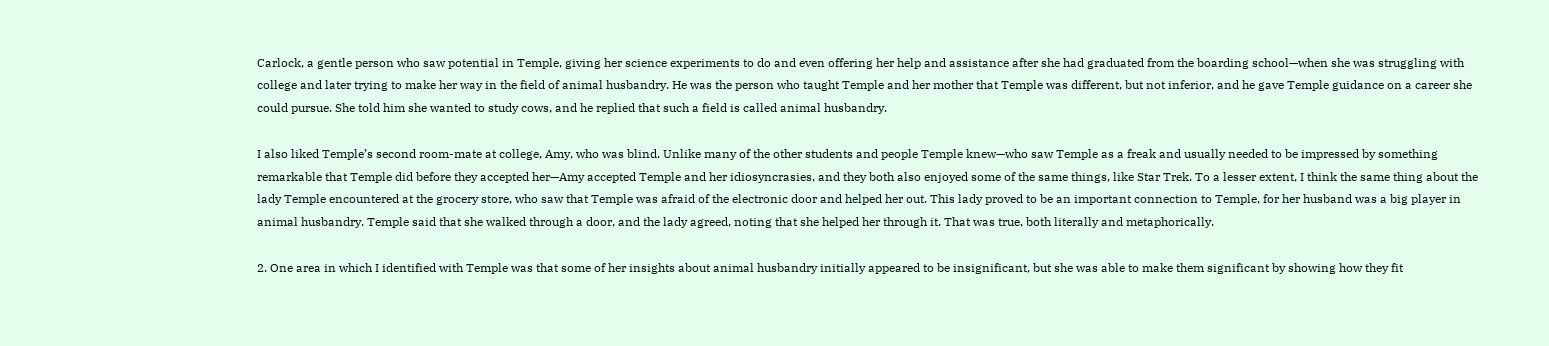Carlock, a gentle person who saw potential in Temple, giving her science experiments to do and even offering her help and assistance after she had graduated from the boarding school—when she was struggling with college and later trying to make her way in the field of animal husbandry. He was the person who taught Temple and her mother that Temple was different, but not inferior, and he gave Temple guidance on a career she could pursue. She told him she wanted to study cows, and he replied that such a field is called animal husbandry.

I also liked Temple’s second room-mate at college, Amy, who was blind. Unlike many of the other students and people Temple knew—who saw Temple as a freak and usually needed to be impressed by something remarkable that Temple did before they accepted her—Amy accepted Temple and her idiosyncrasies, and they both also enjoyed some of the same things, like Star Trek. To a lesser extent, I think the same thing about the lady Temple encountered at the grocery store, who saw that Temple was afraid of the electronic door and helped her out. This lady proved to be an important connection to Temple, for her husband was a big player in animal husbandry. Temple said that she walked through a door, and the lady agreed, noting that she helped her through it. That was true, both literally and metaphorically.

2. One area in which I identified with Temple was that some of her insights about animal husbandry initially appeared to be insignificant, but she was able to make them significant by showing how they fit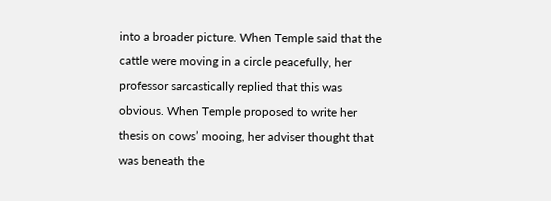into a broader picture. When Temple said that the cattle were moving in a circle peacefully, her professor sarcastically replied that this was obvious. When Temple proposed to write her thesis on cows’ mooing, her adviser thought that was beneath the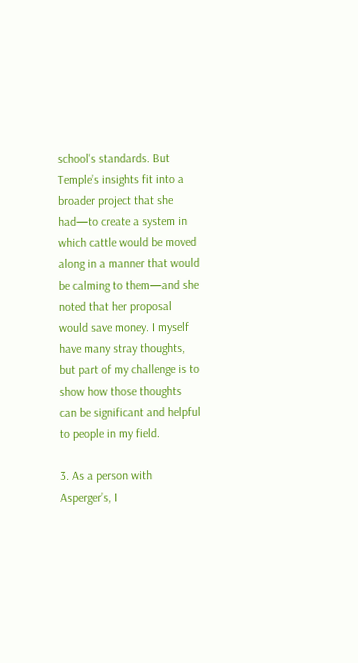school's standards. But Temple’s insights fit into a broader project that she had—to create a system in which cattle would be moved along in a manner that would be calming to them—and she noted that her proposal would save money. I myself have many stray thoughts, but part of my challenge is to show how those thoughts can be significant and helpful to people in my field.

3. As a person with Asperger’s, I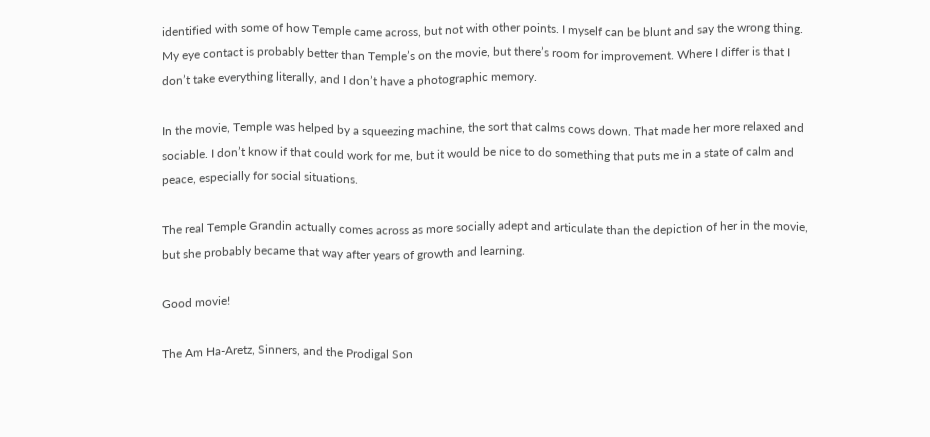identified with some of how Temple came across, but not with other points. I myself can be blunt and say the wrong thing. My eye contact is probably better than Temple’s on the movie, but there’s room for improvement. Where I differ is that I don’t take everything literally, and I don’t have a photographic memory.

In the movie, Temple was helped by a squeezing machine, the sort that calms cows down. That made her more relaxed and sociable. I don’t know if that could work for me, but it would be nice to do something that puts me in a state of calm and peace, especially for social situations.

The real Temple Grandin actually comes across as more socially adept and articulate than the depiction of her in the movie, but she probably became that way after years of growth and learning.

Good movie!

The Am Ha-Aretz, Sinners, and the Prodigal Son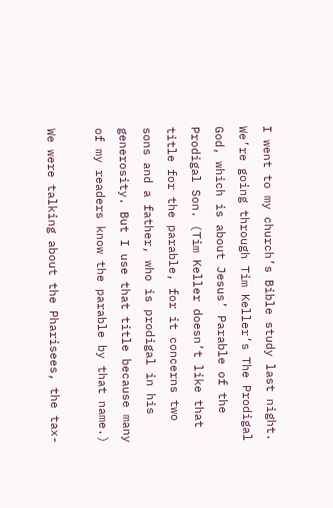I went to my church’s Bible study last night. We’re going through Tim Keller’s The Prodigal God, which is about Jesus’ Parable of the Prodigal Son. (Tim Keller doesn’t like that title for the parable, for it concerns two sons and a father, who is prodigal in his generosity. But I use that title because many of my readers know the parable by that name.)

We were talking about the Pharisees, the tax-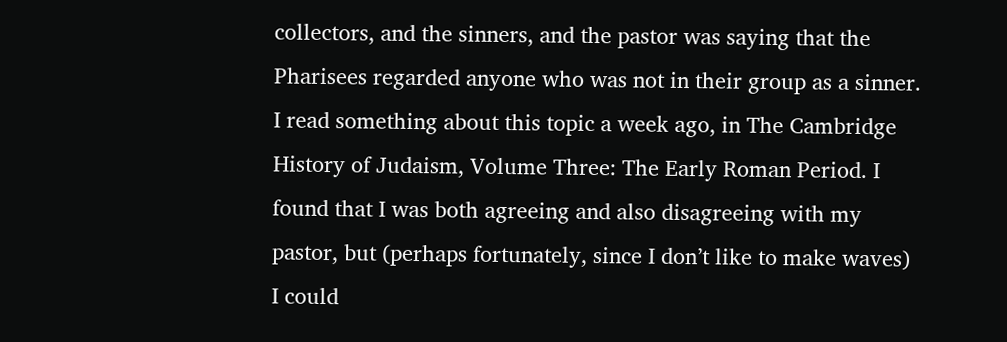collectors, and the sinners, and the pastor was saying that the Pharisees regarded anyone who was not in their group as a sinner. I read something about this topic a week ago, in The Cambridge History of Judaism, Volume Three: The Early Roman Period. I found that I was both agreeing and also disagreeing with my pastor, but (perhaps fortunately, since I don’t like to make waves) I could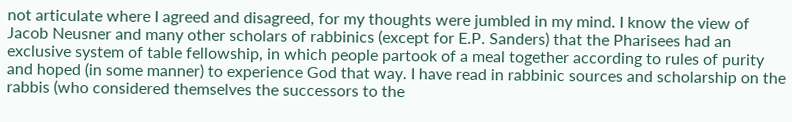not articulate where I agreed and disagreed, for my thoughts were jumbled in my mind. I know the view of Jacob Neusner and many other scholars of rabbinics (except for E.P. Sanders) that the Pharisees had an exclusive system of table fellowship, in which people partook of a meal together according to rules of purity and hoped (in some manner) to experience God that way. I have read in rabbinic sources and scholarship on the rabbis (who considered themselves the successors to the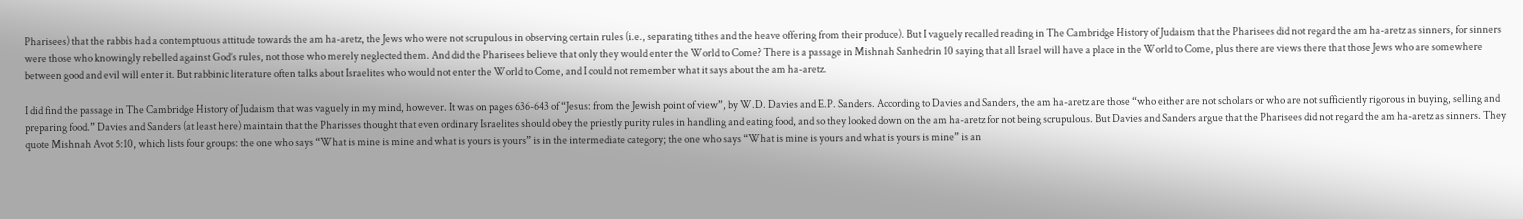Pharisees) that the rabbis had a contemptuous attitude towards the am ha-aretz, the Jews who were not scrupulous in observing certain rules (i.e., separating tithes and the heave offering from their produce). But I vaguely recalled reading in The Cambridge History of Judaism that the Pharisees did not regard the am ha-aretz as sinners, for sinners were those who knowingly rebelled against God’s rules, not those who merely neglected them. And did the Pharisees believe that only they would enter the World to Come? There is a passage in Mishnah Sanhedrin 10 saying that all Israel will have a place in the World to Come, plus there are views there that those Jews who are somewhere between good and evil will enter it. But rabbinic literature often talks about Israelites who would not enter the World to Come, and I could not remember what it says about the am ha-aretz.

I did find the passage in The Cambridge History of Judaism that was vaguely in my mind, however. It was on pages 636-643 of “Jesus: from the Jewish point of view”, by W.D. Davies and E.P. Sanders. According to Davies and Sanders, the am ha-aretz are those “who either are not scholars or who are not sufficiently rigorous in buying, selling and preparing food.” Davies and Sanders (at least here) maintain that the Pharisses thought that even ordinary Israelites should obey the priestly purity rules in handling and eating food, and so they looked down on the am ha-aretz for not being scrupulous. But Davies and Sanders argue that the Pharisees did not regard the am ha-aretz as sinners. They quote Mishnah Avot 5:10, which lists four groups: the one who says “What is mine is mine and what is yours is yours” is in the intermediate category; the one who says “What is mine is yours and what is yours is mine” is an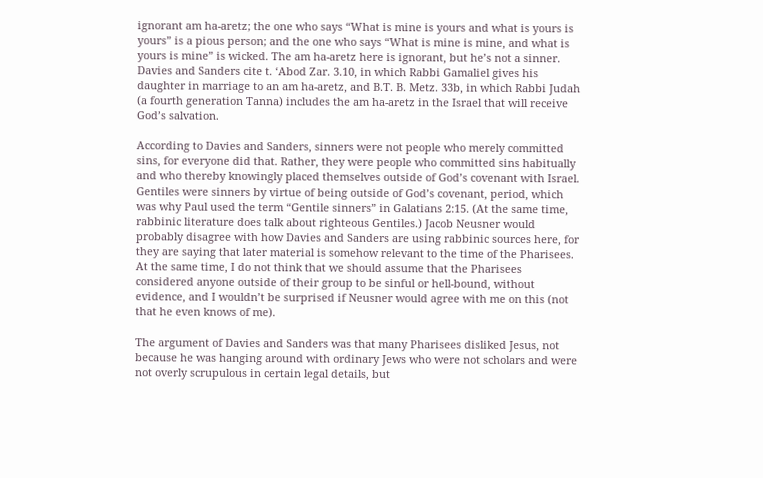ignorant am ha-aretz; the one who says “What is mine is yours and what is yours is yours” is a pious person; and the one who says “What is mine is mine, and what is yours is mine” is wicked. The am ha-aretz here is ignorant, but he’s not a sinner. Davies and Sanders cite t. ‘Abod Zar. 3.10, in which Rabbi Gamaliel gives his daughter in marriage to an am ha-aretz, and B.T. B. Metz. 33b, in which Rabbi Judah (a fourth generation Tanna) includes the am ha-aretz in the Israel that will receive God’s salvation.

According to Davies and Sanders, sinners were not people who merely committed sins, for everyone did that. Rather, they were people who committed sins habitually and who thereby knowingly placed themselves outside of God’s covenant with Israel. Gentiles were sinners by virtue of being outside of God’s covenant, period, which was why Paul used the term “Gentile sinners” in Galatians 2:15. (At the same time, rabbinic literature does talk about righteous Gentiles.) Jacob Neusner would probably disagree with how Davies and Sanders are using rabbinic sources here, for they are saying that later material is somehow relevant to the time of the Pharisees. At the same time, I do not think that we should assume that the Pharisees considered anyone outside of their group to be sinful or hell-bound, without evidence, and I wouldn’t be surprised if Neusner would agree with me on this (not that he even knows of me).

The argument of Davies and Sanders was that many Pharisees disliked Jesus, not because he was hanging around with ordinary Jews who were not scholars and were not overly scrupulous in certain legal details, but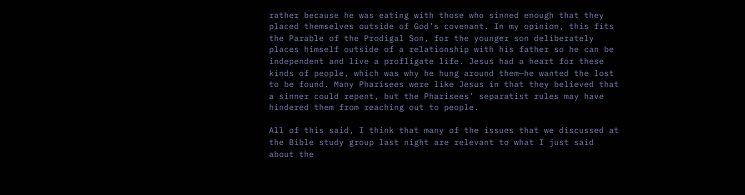rather because he was eating with those who sinned enough that they placed themselves outside of God’s covenant. In my opinion, this fits the Parable of the Prodigal Son, for the younger son deliberately places himself outside of a relationship with his father so he can be independent and live a profligate life. Jesus had a heart for these kinds of people, which was why he hung around them—he wanted the lost to be found. Many Pharisees were like Jesus in that they believed that a sinner could repent, but the Pharisees’ separatist rules may have hindered them from reaching out to people.

All of this said, I think that many of the issues that we discussed at the Bible study group last night are relevant to what I just said about the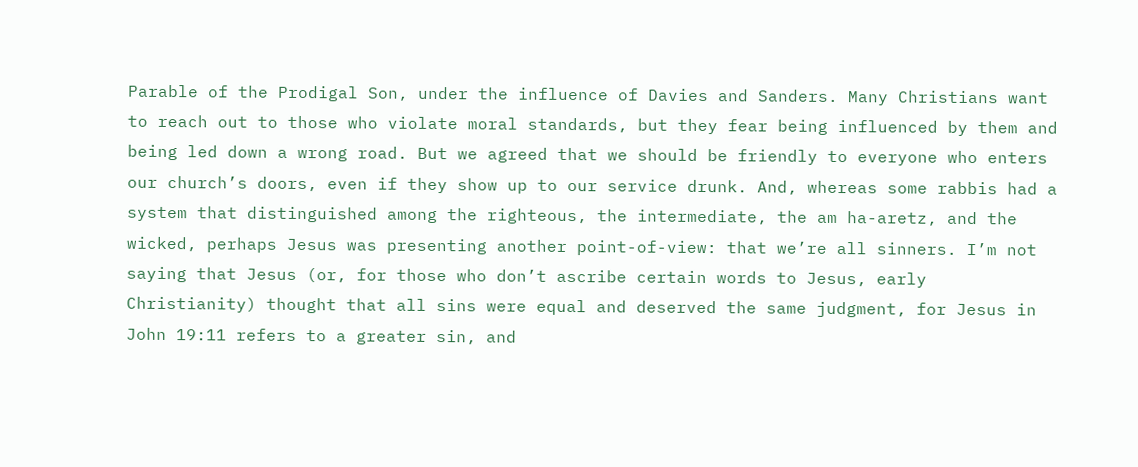Parable of the Prodigal Son, under the influence of Davies and Sanders. Many Christians want to reach out to those who violate moral standards, but they fear being influenced by them and being led down a wrong road. But we agreed that we should be friendly to everyone who enters our church’s doors, even if they show up to our service drunk. And, whereas some rabbis had a system that distinguished among the righteous, the intermediate, the am ha-aretz, and the wicked, perhaps Jesus was presenting another point-of-view: that we’re all sinners. I’m not saying that Jesus (or, for those who don’t ascribe certain words to Jesus, early Christianity) thought that all sins were equal and deserved the same judgment, for Jesus in John 19:11 refers to a greater sin, and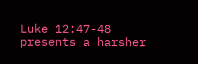Luke 12:47-48 presents a harsher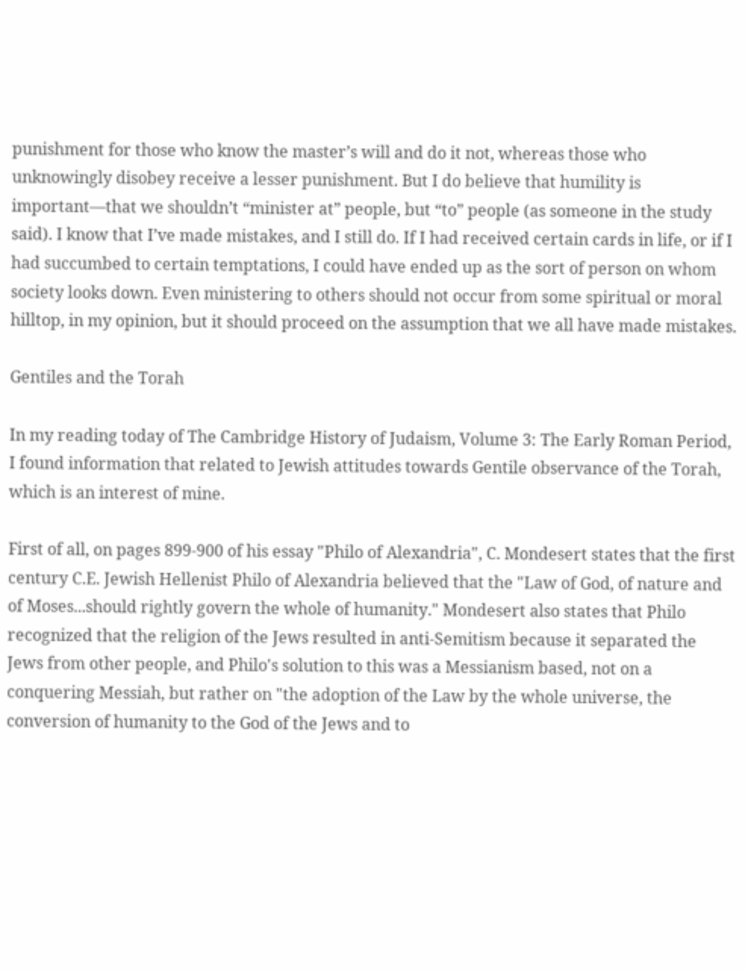punishment for those who know the master’s will and do it not, whereas those who unknowingly disobey receive a lesser punishment. But I do believe that humility is important—that we shouldn’t “minister at” people, but “to” people (as someone in the study said). I know that I’ve made mistakes, and I still do. If I had received certain cards in life, or if I had succumbed to certain temptations, I could have ended up as the sort of person on whom society looks down. Even ministering to others should not occur from some spiritual or moral hilltop, in my opinion, but it should proceed on the assumption that we all have made mistakes.

Gentiles and the Torah

In my reading today of The Cambridge History of Judaism, Volume 3: The Early Roman Period, I found information that related to Jewish attitudes towards Gentile observance of the Torah, which is an interest of mine.

First of all, on pages 899-900 of his essay "Philo of Alexandria", C. Mondesert states that the first century C.E. Jewish Hellenist Philo of Alexandria believed that the "Law of God, of nature and of Moses...should rightly govern the whole of humanity." Mondesert also states that Philo recognized that the religion of the Jews resulted in anti-Semitism because it separated the Jews from other people, and Philo's solution to this was a Messianism based, not on a conquering Messiah, but rather on "the adoption of the Law by the whole universe, the conversion of humanity to the God of the Jews and to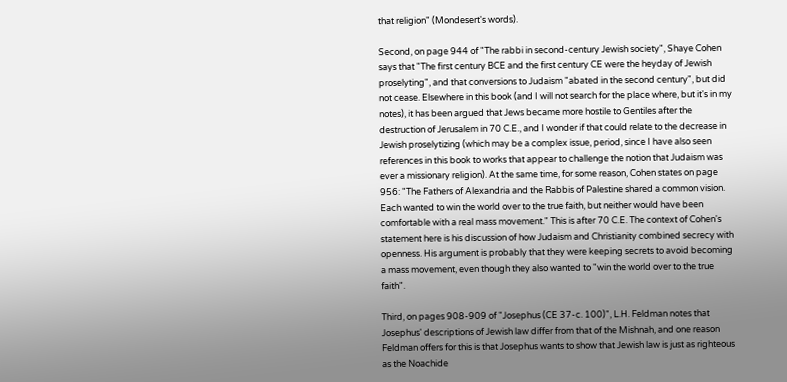that religion" (Mondesert's words).

Second, on page 944 of "The rabbi in second-century Jewish society", Shaye Cohen says that "The first century BCE and the first century CE were the heyday of Jewish proselyting", and that conversions to Judaism "abated in the second century", but did not cease. Elsewhere in this book (and I will not search for the place where, but it's in my notes), it has been argued that Jews became more hostile to Gentiles after the destruction of Jerusalem in 70 C.E., and I wonder if that could relate to the decrease in Jewish proselytizing (which may be a complex issue, period, since I have also seen references in this book to works that appear to challenge the notion that Judaism was ever a missionary religion). At the same time, for some reason, Cohen states on page 956: "The Fathers of Alexandria and the Rabbis of Palestine shared a common vision. Each wanted to win the world over to the true faith, but neither would have been comfortable with a real mass movement." This is after 70 C.E. The context of Cohen's statement here is his discussion of how Judaism and Christianity combined secrecy with openness. His argument is probably that they were keeping secrets to avoid becoming a mass movement, even though they also wanted to "win the world over to the true faith".

Third, on pages 908-909 of "Josephus (CE 37-c. 100)", L.H. Feldman notes that Josephus' descriptions of Jewish law differ from that of the Mishnah, and one reason Feldman offers for this is that Josephus wants to show that Jewish law is just as righteous as the Noachide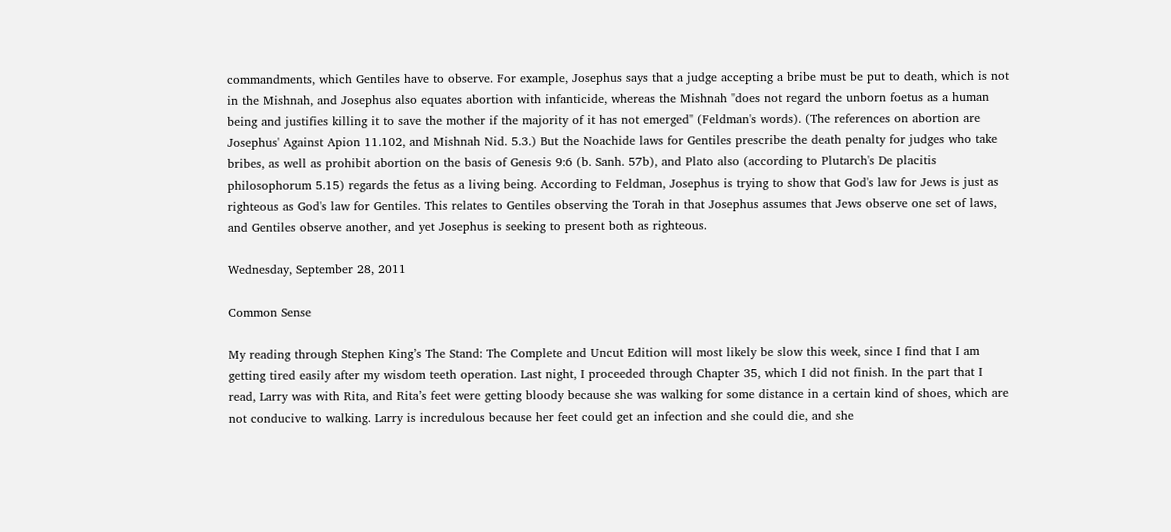commandments, which Gentiles have to observe. For example, Josephus says that a judge accepting a bribe must be put to death, which is not in the Mishnah, and Josephus also equates abortion with infanticide, whereas the Mishnah "does not regard the unborn foetus as a human being and justifies killing it to save the mother if the majority of it has not emerged" (Feldman's words). (The references on abortion are Josephus' Against Apion 11.102, and Mishnah Nid. 5.3.) But the Noachide laws for Gentiles prescribe the death penalty for judges who take bribes, as well as prohibit abortion on the basis of Genesis 9:6 (b. Sanh. 57b), and Plato also (according to Plutarch's De placitis philosophorum 5.15) regards the fetus as a living being. According to Feldman, Josephus is trying to show that God's law for Jews is just as righteous as God's law for Gentiles. This relates to Gentiles observing the Torah in that Josephus assumes that Jews observe one set of laws, and Gentiles observe another, and yet Josephus is seeking to present both as righteous.

Wednesday, September 28, 2011

Common Sense

My reading through Stephen King’s The Stand: The Complete and Uncut Edition will most likely be slow this week, since I find that I am getting tired easily after my wisdom teeth operation. Last night, I proceeded through Chapter 35, which I did not finish. In the part that I read, Larry was with Rita, and Rita’s feet were getting bloody because she was walking for some distance in a certain kind of shoes, which are not conducive to walking. Larry is incredulous because her feet could get an infection and she could die, and she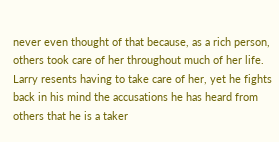never even thought of that because, as a rich person, others took care of her throughout much of her life. Larry resents having to take care of her, yet he fights back in his mind the accusations he has heard from others that he is a taker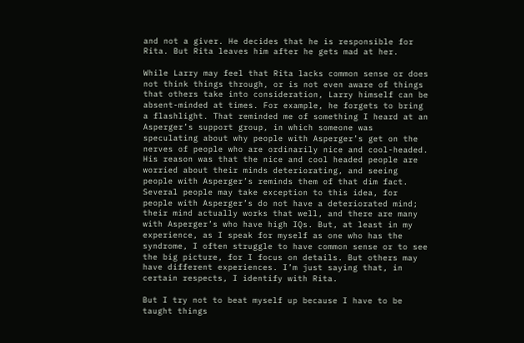and not a giver. He decides that he is responsible for Rita. But Rita leaves him after he gets mad at her.

While Larry may feel that Rita lacks common sense or does not think things through, or is not even aware of things that others take into consideration, Larry himself can be absent-minded at times. For example, he forgets to bring a flashlight. That reminded me of something I heard at an Asperger’s support group, in which someone was speculating about why people with Asperger’s get on the nerves of people who are ordinarily nice and cool-headed. His reason was that the nice and cool headed people are worried about their minds deteriorating, and seeing people with Asperger’s reminds them of that dim fact. Several people may take exception to this idea, for people with Asperger’s do not have a deteriorated mind; their mind actually works that well, and there are many with Asperger’s who have high IQs. But, at least in my experience, as I speak for myself as one who has the syndrome, I often struggle to have common sense or to see the big picture, for I focus on details. But others may have different experiences. I’m just saying that, in certain respects, I identify with Rita.

But I try not to beat myself up because I have to be taught things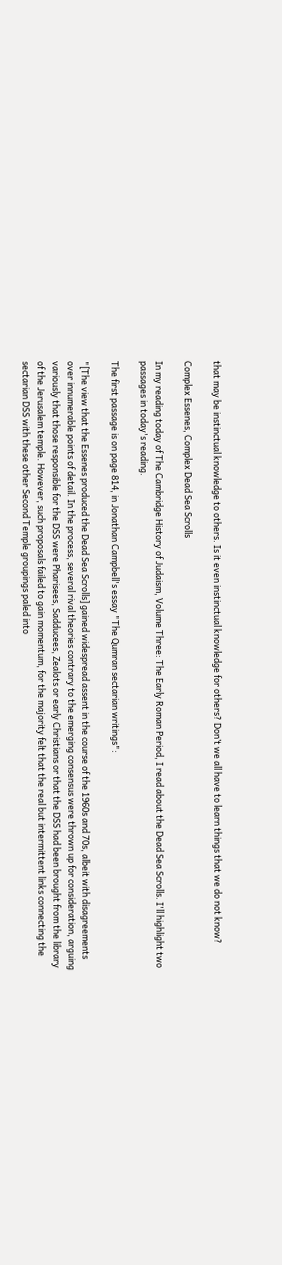that may be instinctual knowledge to others. Is it even instinctual knowledge for others? Don’t we all have to learn things that we do not know?

Complex Essenes, Complex Dead Sea Scrolls

In my reading today of The Cambridge History of Judaism, Volume Three: The Early Roman Period, I read about the Dead Sea Scrolls. I'll highlight two passages in today's reading.

The first passage is on page 814, in Jonathan Campbell's essay "The Qumran sectarian writings":

"[The view that the Essenes produced the Dead Sea Scrolls] gained widespread assent in the course of the 1960s and 70s, albeit with disagreements over innumerable points of detail. In the process, several rival theories contrary to the emerging consensus were thrown up for consideration, arguing variously that those responsible for the DSS were Pharisees, Sadducees, Zealots or early Christians or that the DSS had been brought from the library of the Jerusalem temple. However, such proposals failed to gain momentum, for the majority felt that the real but intermittent links connecting the sectarian DSS with these other Second Temple groupings paled into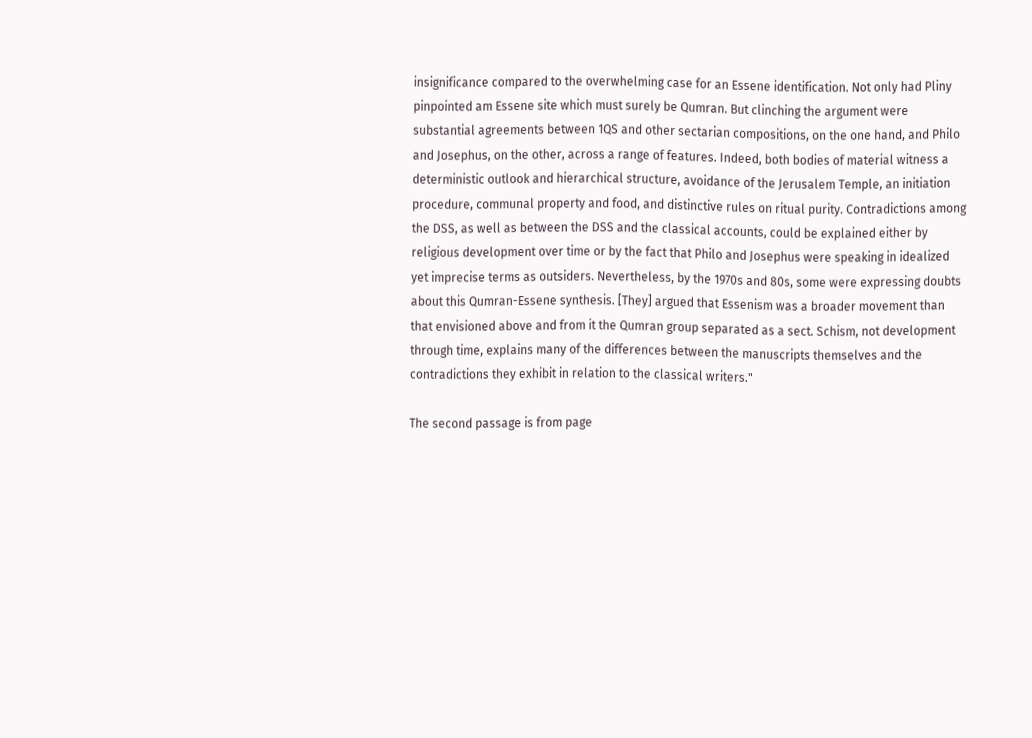insignificance compared to the overwhelming case for an Essene identification. Not only had Pliny pinpointed am Essene site which must surely be Qumran. But clinching the argument were substantial agreements between 1QS and other sectarian compositions, on the one hand, and Philo and Josephus, on the other, across a range of features. Indeed, both bodies of material witness a deterministic outlook and hierarchical structure, avoidance of the Jerusalem Temple, an initiation procedure, communal property and food, and distinctive rules on ritual purity. Contradictions among the DSS, as well as between the DSS and the classical accounts, could be explained either by religious development over time or by the fact that Philo and Josephus were speaking in idealized yet imprecise terms as outsiders. Nevertheless, by the 1970s and 80s, some were expressing doubts about this Qumran-Essene synthesis. [They] argued that Essenism was a broader movement than that envisioned above and from it the Qumran group separated as a sect. Schism, not development through time, explains many of the differences between the manuscripts themselves and the contradictions they exhibit in relation to the classical writers."

The second passage is from page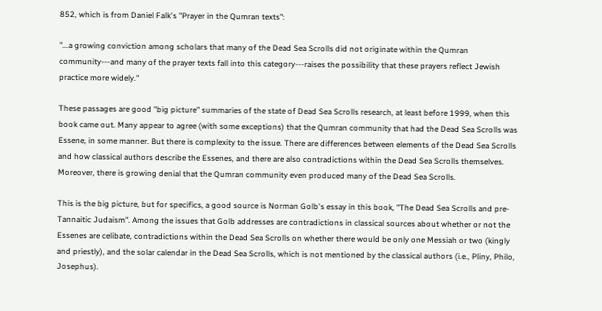852, which is from Daniel Falk's "Prayer in the Qumran texts":

"...a growing conviction among scholars that many of the Dead Sea Scrolls did not originate within the Qumran community---and many of the prayer texts fall into this category---raises the possibility that these prayers reflect Jewish practice more widely."

These passages are good "big picture" summaries of the state of Dead Sea Scrolls research, at least before 1999, when this book came out. Many appear to agree (with some exceptions) that the Qumran community that had the Dead Sea Scrolls was Essene, in some manner. But there is complexity to the issue. There are differences between elements of the Dead Sea Scrolls and how classical authors describe the Essenes, and there are also contradictions within the Dead Sea Scrolls themselves. Moreover, there is growing denial that the Qumran community even produced many of the Dead Sea Scrolls.

This is the big picture, but for specifics, a good source is Norman Golb's essay in this book, "The Dead Sea Scrolls and pre-Tannaitic Judaism". Among the issues that Golb addresses are contradictions in classical sources about whether or not the Essenes are celibate, contradictions within the Dead Sea Scrolls on whether there would be only one Messiah or two (kingly and priestly), and the solar calendar in the Dead Sea Scrolls, which is not mentioned by the classical authors (i.e., Pliny, Philo, Josephus).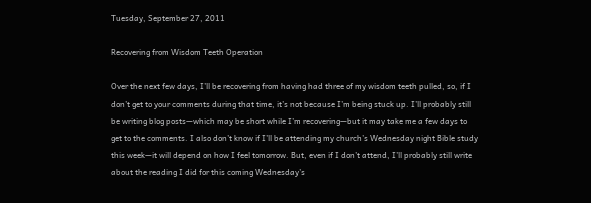Tuesday, September 27, 2011

Recovering from Wisdom Teeth Operation

Over the next few days, I’ll be recovering from having had three of my wisdom teeth pulled, so, if I don’t get to your comments during that time, it’s not because I’m being stuck up. I’ll probably still be writing blog posts—which may be short while I’m recovering—but it may take me a few days to get to the comments. I also don’t know if I’ll be attending my church’s Wednesday night Bible study this week—it will depend on how I feel tomorrow. But, even if I don’t attend, I’ll probably still write about the reading I did for this coming Wednesday’s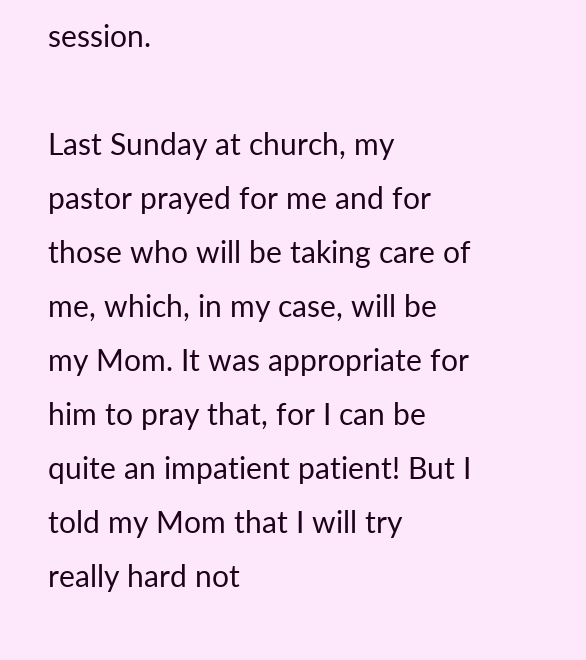session.

Last Sunday at church, my pastor prayed for me and for those who will be taking care of me, which, in my case, will be my Mom. It was appropriate for him to pray that, for I can be quite an impatient patient! But I told my Mom that I will try really hard not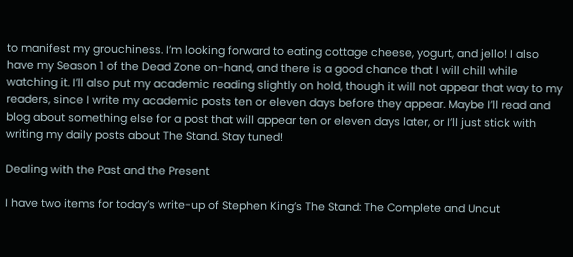to manifest my grouchiness. I’m looking forward to eating cottage cheese, yogurt, and jello! I also have my Season 1 of the Dead Zone on-hand, and there is a good chance that I will chill while watching it. I’ll also put my academic reading slightly on hold, though it will not appear that way to my readers, since I write my academic posts ten or eleven days before they appear. Maybe I’ll read and blog about something else for a post that will appear ten or eleven days later, or I’ll just stick with writing my daily posts about The Stand. Stay tuned!

Dealing with the Past and the Present

I have two items for today’s write-up of Stephen King’s The Stand: The Complete and Uncut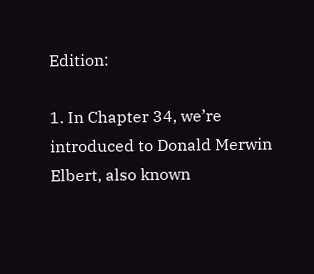Edition:

1. In Chapter 34, we’re introduced to Donald Merwin Elbert, also known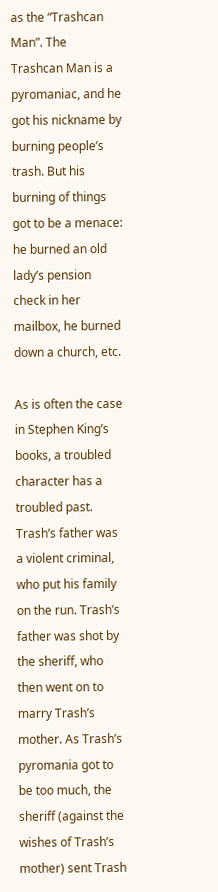as the “Trashcan Man”. The Trashcan Man is a pyromaniac, and he got his nickname by burning people’s trash. But his burning of things got to be a menace: he burned an old lady’s pension check in her mailbox, he burned down a church, etc.

As is often the case in Stephen King’s books, a troubled character has a troubled past. Trash’s father was a violent criminal, who put his family on the run. Trash’s father was shot by the sheriff, who then went on to marry Trash’s mother. As Trash’s pyromania got to be too much, the sheriff (against the wishes of Trash’s mother) sent Trash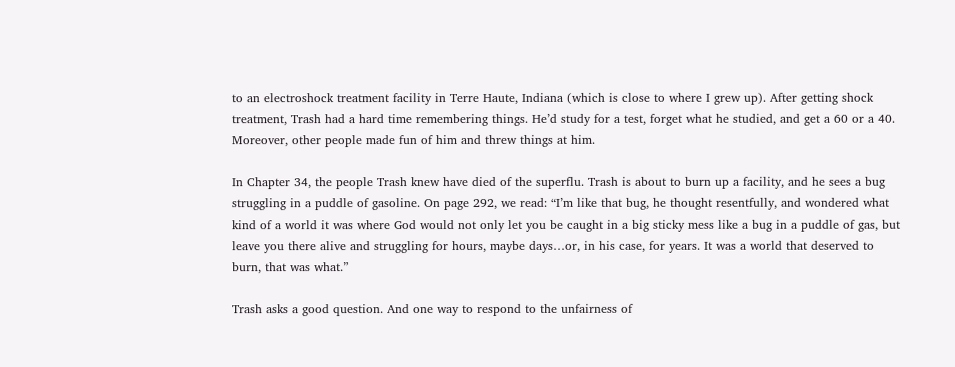to an electroshock treatment facility in Terre Haute, Indiana (which is close to where I grew up). After getting shock treatment, Trash had a hard time remembering things. He’d study for a test, forget what he studied, and get a 60 or a 40. Moreover, other people made fun of him and threw things at him.

In Chapter 34, the people Trash knew have died of the superflu. Trash is about to burn up a facility, and he sees a bug struggling in a puddle of gasoline. On page 292, we read: “I’m like that bug, he thought resentfully, and wondered what kind of a world it was where God would not only let you be caught in a big sticky mess like a bug in a puddle of gas, but leave you there alive and struggling for hours, maybe days…or, in his case, for years. It was a world that deserved to burn, that was what.”

Trash asks a good question. And one way to respond to the unfairness of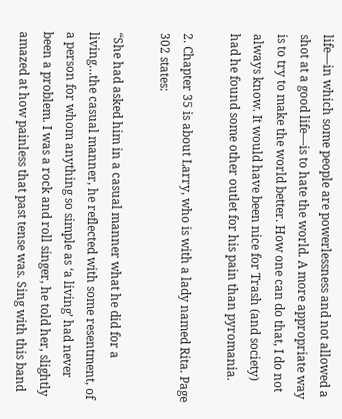life—in which some people are powerlessness and not allowed a shot at a good life—is to hate the world. A more appropriate way is to try to make the world better. How one can do that, I do not always know. It would have been nice for Trash (and society) had he found some other outlet for his pain than pyromania.

2. Chapter 35 is about Larry, who is with a lady named Rita. Page 302 states:

“She had asked him in a casual manner what he did for a living…the casual manner, he reflected with some resentment, of a person for whom anything so simple as ‘a living’ had never been a problem. I was a rock and roll singer, he told her, slightly amazed at how painless that past tense was. Sing with this band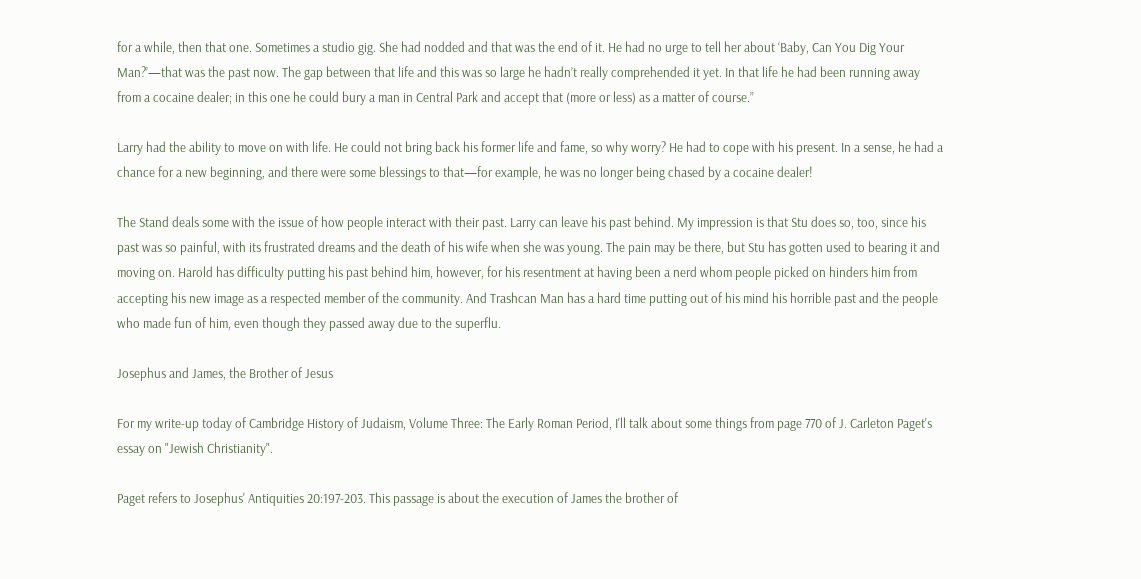for a while, then that one. Sometimes a studio gig. She had nodded and that was the end of it. He had no urge to tell her about ‘Baby, Can You Dig Your Man?’—that was the past now. The gap between that life and this was so large he hadn’t really comprehended it yet. In that life he had been running away from a cocaine dealer; in this one he could bury a man in Central Park and accept that (more or less) as a matter of course.”

Larry had the ability to move on with life. He could not bring back his former life and fame, so why worry? He had to cope with his present. In a sense, he had a chance for a new beginning, and there were some blessings to that—for example, he was no longer being chased by a cocaine dealer!

The Stand deals some with the issue of how people interact with their past. Larry can leave his past behind. My impression is that Stu does so, too, since his past was so painful, with its frustrated dreams and the death of his wife when she was young. The pain may be there, but Stu has gotten used to bearing it and moving on. Harold has difficulty putting his past behind him, however, for his resentment at having been a nerd whom people picked on hinders him from accepting his new image as a respected member of the community. And Trashcan Man has a hard time putting out of his mind his horrible past and the people who made fun of him, even though they passed away due to the superflu.

Josephus and James, the Brother of Jesus

For my write-up today of Cambridge History of Judaism, Volume Three: The Early Roman Period, I'll talk about some things from page 770 of J. Carleton Paget's essay on "Jewish Christianity".

Paget refers to Josephus' Antiquities 20:197-203. This passage is about the execution of James the brother of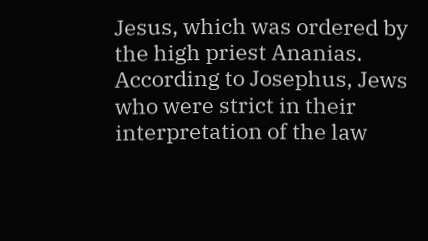Jesus, which was ordered by the high priest Ananias. According to Josephus, Jews who were strict in their interpretation of the law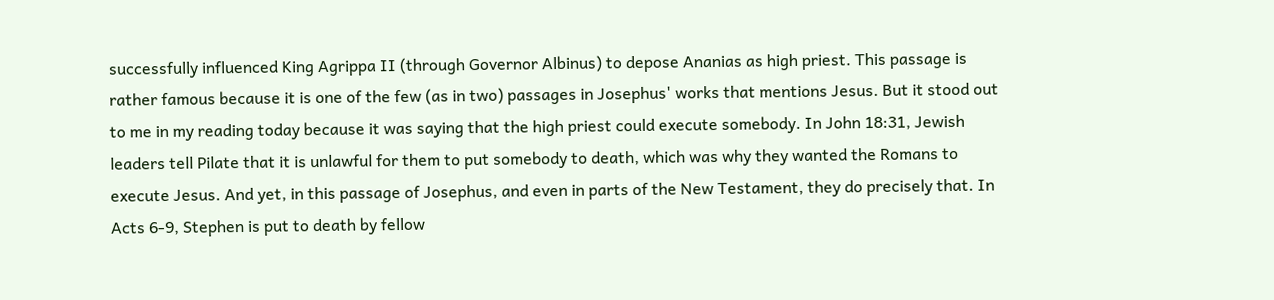successfully influenced King Agrippa II (through Governor Albinus) to depose Ananias as high priest. This passage is rather famous because it is one of the few (as in two) passages in Josephus' works that mentions Jesus. But it stood out to me in my reading today because it was saying that the high priest could execute somebody. In John 18:31, Jewish leaders tell Pilate that it is unlawful for them to put somebody to death, which was why they wanted the Romans to execute Jesus. And yet, in this passage of Josephus, and even in parts of the New Testament, they do precisely that. In Acts 6-9, Stephen is put to death by fellow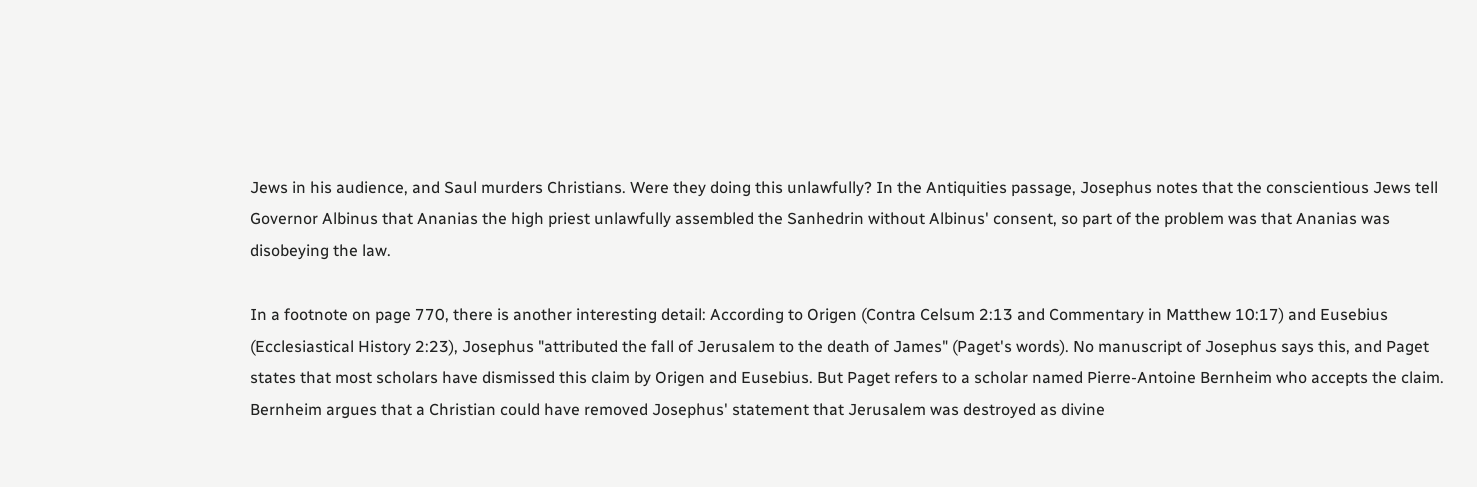Jews in his audience, and Saul murders Christians. Were they doing this unlawfully? In the Antiquities passage, Josephus notes that the conscientious Jews tell Governor Albinus that Ananias the high priest unlawfully assembled the Sanhedrin without Albinus' consent, so part of the problem was that Ananias was disobeying the law.

In a footnote on page 770, there is another interesting detail: According to Origen (Contra Celsum 2:13 and Commentary in Matthew 10:17) and Eusebius (Ecclesiastical History 2:23), Josephus "attributed the fall of Jerusalem to the death of James" (Paget's words). No manuscript of Josephus says this, and Paget states that most scholars have dismissed this claim by Origen and Eusebius. But Paget refers to a scholar named Pierre-Antoine Bernheim who accepts the claim. Bernheim argues that a Christian could have removed Josephus' statement that Jerusalem was destroyed as divine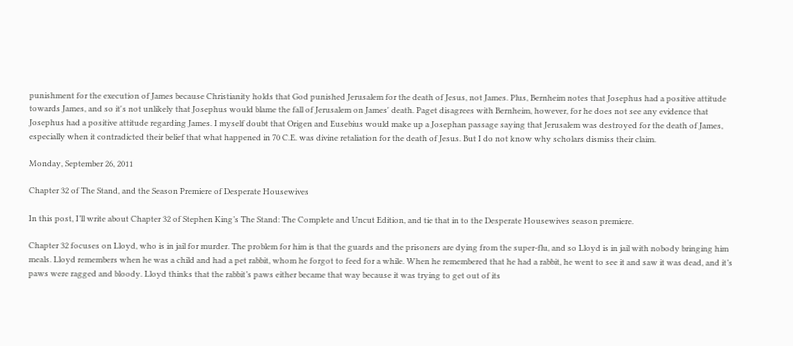punishment for the execution of James because Christianity holds that God punished Jerusalem for the death of Jesus, not James. Plus, Bernheim notes that Josephus had a positive attitude towards James, and so it's not unlikely that Josephus would blame the fall of Jerusalem on James' death. Paget disagrees with Bernheim, however, for he does not see any evidence that Josephus had a positive attitude regarding James. I myself doubt that Origen and Eusebius would make up a Josephan passage saying that Jerusalem was destroyed for the death of James, especially when it contradicted their belief that what happened in 70 C.E. was divine retaliation for the death of Jesus. But I do not know why scholars dismiss their claim.

Monday, September 26, 2011

Chapter 32 of The Stand, and the Season Premiere of Desperate Housewives

In this post, I’ll write about Chapter 32 of Stephen King’s The Stand: The Complete and Uncut Edition, and tie that in to the Desperate Housewives season premiere.

Chapter 32 focuses on Lloyd, who is in jail for murder. The problem for him is that the guards and the prisoners are dying from the super-flu, and so Lloyd is in jail with nobody bringing him meals. Lloyd remembers when he was a child and had a pet rabbit, whom he forgot to feed for a while. When he remembered that he had a rabbit, he went to see it and saw it was dead, and it’s paws were ragged and bloody. Lloyd thinks that the rabbit’s paws either became that way because it was trying to get out of its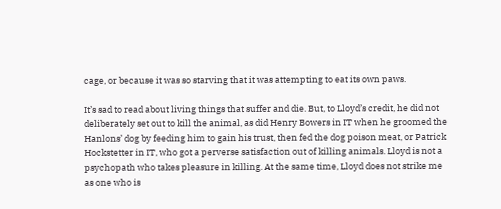cage, or because it was so starving that it was attempting to eat its own paws.

It’s sad to read about living things that suffer and die. But, to Lloyd’s credit, he did not deliberately set out to kill the animal, as did Henry Bowers in IT when he groomed the Hanlons’ dog by feeding him to gain his trust, then fed the dog poison meat, or Patrick Hockstetter in IT, who got a perverse satisfaction out of killing animals. Lloyd is not a psychopath who takes pleasure in killing. At the same time, Lloyd does not strike me as one who is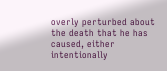overly perturbed about the death that he has caused, either intentionally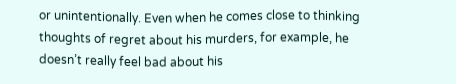or unintentionally. Even when he comes close to thinking thoughts of regret about his murders, for example, he doesn’t really feel bad about his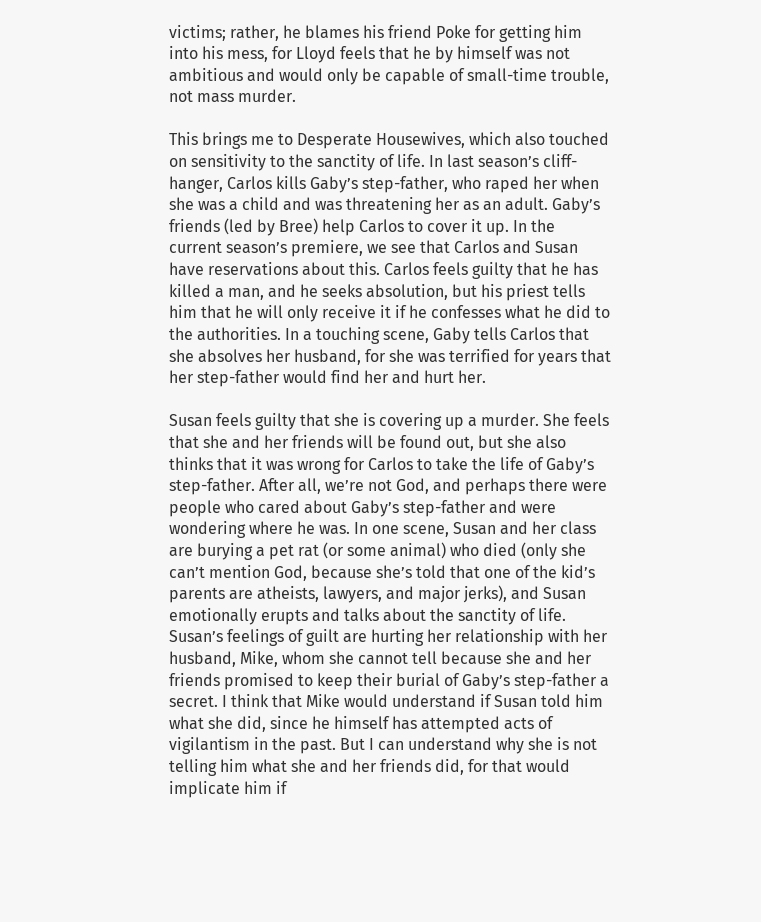victims; rather, he blames his friend Poke for getting him into his mess, for Lloyd feels that he by himself was not ambitious and would only be capable of small-time trouble, not mass murder.

This brings me to Desperate Housewives, which also touched on sensitivity to the sanctity of life. In last season’s cliff-hanger, Carlos kills Gaby’s step-father, who raped her when she was a child and was threatening her as an adult. Gaby’s friends (led by Bree) help Carlos to cover it up. In the current season’s premiere, we see that Carlos and Susan have reservations about this. Carlos feels guilty that he has killed a man, and he seeks absolution, but his priest tells him that he will only receive it if he confesses what he did to the authorities. In a touching scene, Gaby tells Carlos that she absolves her husband, for she was terrified for years that her step-father would find her and hurt her.

Susan feels guilty that she is covering up a murder. She feels that she and her friends will be found out, but she also thinks that it was wrong for Carlos to take the life of Gaby’s step-father. After all, we’re not God, and perhaps there were people who cared about Gaby’s step-father and were wondering where he was. In one scene, Susan and her class are burying a pet rat (or some animal) who died (only she can’t mention God, because she’s told that one of the kid’s parents are atheists, lawyers, and major jerks), and Susan emotionally erupts and talks about the sanctity of life. Susan’s feelings of guilt are hurting her relationship with her husband, Mike, whom she cannot tell because she and her friends promised to keep their burial of Gaby’s step-father a secret. I think that Mike would understand if Susan told him what she did, since he himself has attempted acts of vigilantism in the past. But I can understand why she is not telling him what she and her friends did, for that would implicate him if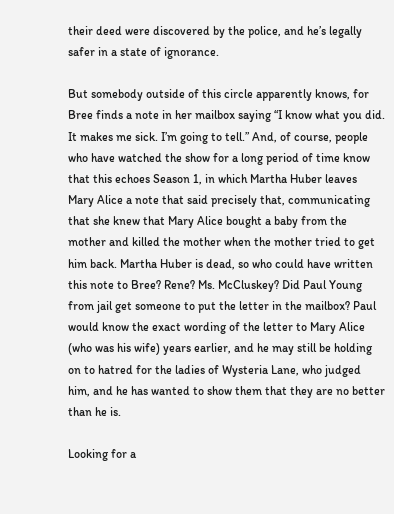their deed were discovered by the police, and he’s legally safer in a state of ignorance.

But somebody outside of this circle apparently knows, for Bree finds a note in her mailbox saying “I know what you did. It makes me sick. I’m going to tell.” And, of course, people who have watched the show for a long period of time know that this echoes Season 1, in which Martha Huber leaves Mary Alice a note that said precisely that, communicating that she knew that Mary Alice bought a baby from the mother and killed the mother when the mother tried to get him back. Martha Huber is dead, so who could have written this note to Bree? Rene? Ms. McCluskey? Did Paul Young from jail get someone to put the letter in the mailbox? Paul would know the exact wording of the letter to Mary Alice (who was his wife) years earlier, and he may still be holding on to hatred for the ladies of Wysteria Lane, who judged him, and he has wanted to show them that they are no better than he is.

Looking for a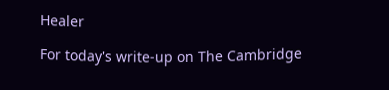Healer

For today's write-up on The Cambridge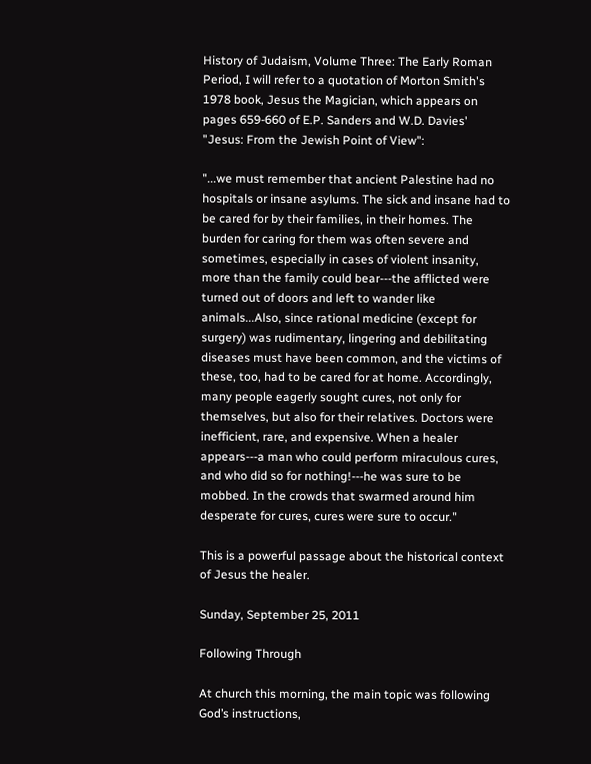History of Judaism, Volume Three: The Early Roman Period, I will refer to a quotation of Morton Smith's 1978 book, Jesus the Magician, which appears on pages 659-660 of E.P. Sanders and W.D. Davies' "Jesus: From the Jewish Point of View":

"...we must remember that ancient Palestine had no hospitals or insane asylums. The sick and insane had to be cared for by their families, in their homes. The burden for caring for them was often severe and sometimes, especially in cases of violent insanity, more than the family could bear---the afflicted were turned out of doors and left to wander like animals...Also, since rational medicine (except for surgery) was rudimentary, lingering and debilitating diseases must have been common, and the victims of these, too, had to be cared for at home. Accordingly, many people eagerly sought cures, not only for themselves, but also for their relatives. Doctors were inefficient, rare, and expensive. When a healer appears---a man who could perform miraculous cures, and who did so for nothing!---he was sure to be mobbed. In the crowds that swarmed around him desperate for cures, cures were sure to occur."

This is a powerful passage about the historical context of Jesus the healer.

Sunday, September 25, 2011

Following Through

At church this morning, the main topic was following God’s instructions,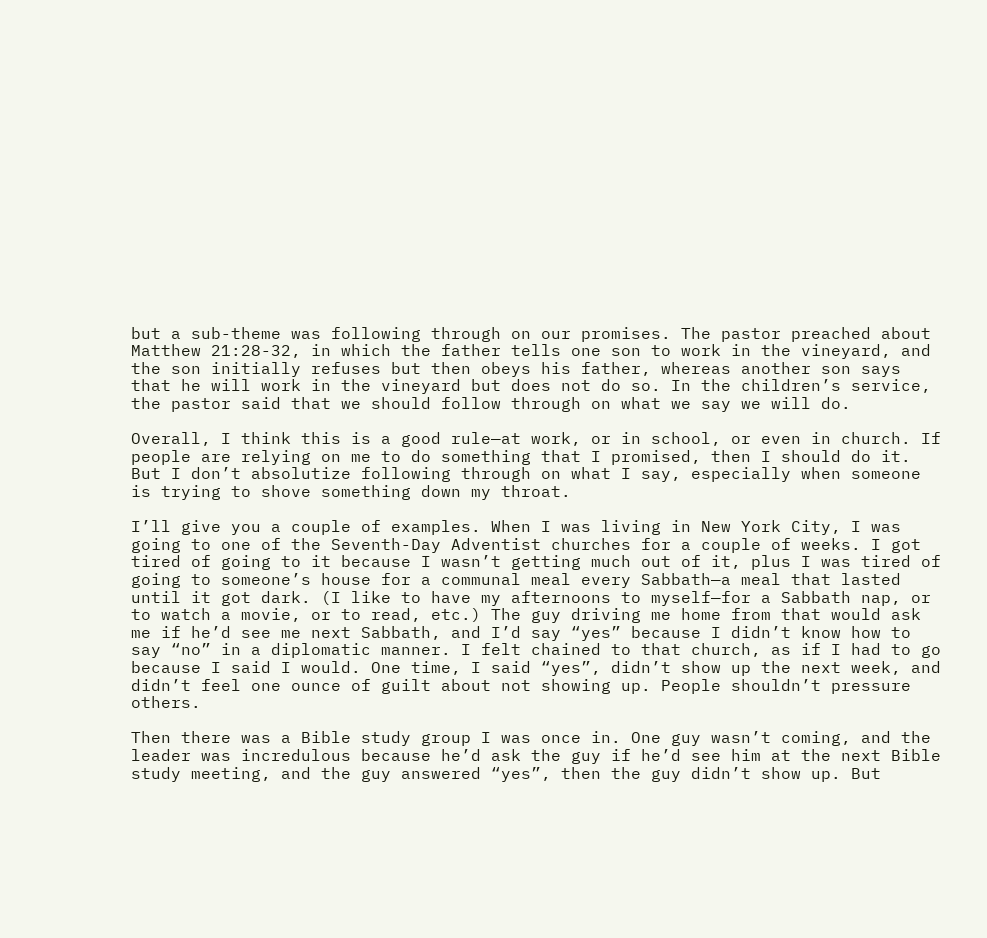but a sub-theme was following through on our promises. The pastor preached about Matthew 21:28-32, in which the father tells one son to work in the vineyard, and the son initially refuses but then obeys his father, whereas another son says that he will work in the vineyard but does not do so. In the children’s service, the pastor said that we should follow through on what we say we will do.

Overall, I think this is a good rule—at work, or in school, or even in church. If people are relying on me to do something that I promised, then I should do it. But I don’t absolutize following through on what I say, especially when someone is trying to shove something down my throat.

I’ll give you a couple of examples. When I was living in New York City, I was going to one of the Seventh-Day Adventist churches for a couple of weeks. I got tired of going to it because I wasn’t getting much out of it, plus I was tired of going to someone’s house for a communal meal every Sabbath—a meal that lasted until it got dark. (I like to have my afternoons to myself—for a Sabbath nap, or to watch a movie, or to read, etc.) The guy driving me home from that would ask me if he’d see me next Sabbath, and I’d say “yes” because I didn’t know how to say “no” in a diplomatic manner. I felt chained to that church, as if I had to go because I said I would. One time, I said “yes”, didn’t show up the next week, and didn’t feel one ounce of guilt about not showing up. People shouldn’t pressure others.

Then there was a Bible study group I was once in. One guy wasn’t coming, and the leader was incredulous because he’d ask the guy if he’d see him at the next Bible study meeting, and the guy answered “yes”, then the guy didn’t show up. But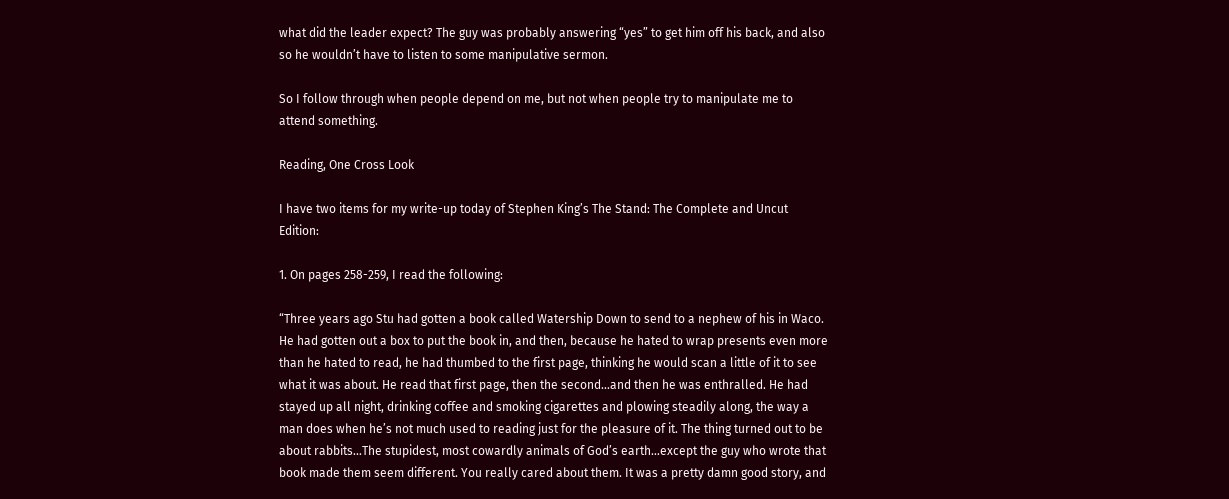what did the leader expect? The guy was probably answering “yes” to get him off his back, and also so he wouldn’t have to listen to some manipulative sermon.

So I follow through when people depend on me, but not when people try to manipulate me to attend something.

Reading, One Cross Look

I have two items for my write-up today of Stephen King’s The Stand: The Complete and Uncut Edition:

1. On pages 258-259, I read the following:

“Three years ago Stu had gotten a book called Watership Down to send to a nephew of his in Waco. He had gotten out a box to put the book in, and then, because he hated to wrap presents even more than he hated to read, he had thumbed to the first page, thinking he would scan a little of it to see what it was about. He read that first page, then the second…and then he was enthralled. He had stayed up all night, drinking coffee and smoking cigarettes and plowing steadily along, the way a man does when he’s not much used to reading just for the pleasure of it. The thing turned out to be about rabbits…The stupidest, most cowardly animals of God’s earth…except the guy who wrote that book made them seem different. You really cared about them. It was a pretty damn good story, and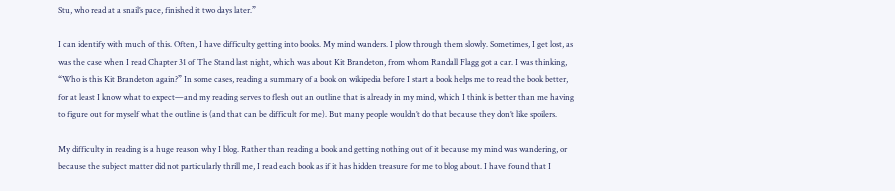Stu, who read at a snail’s pace, finished it two days later.”

I can identify with much of this. Often, I have difficulty getting into books. My mind wanders. I plow through them slowly. Sometimes, I get lost, as was the case when I read Chapter 31 of The Stand last night, which was about Kit Brandeton, from whom Randall Flagg got a car. I was thinking, “Who is this Kit Brandeton again?” In some cases, reading a summary of a book on wikipedia before I start a book helps me to read the book better, for at least I know what to expect—and my reading serves to flesh out an outline that is already in my mind, which I think is better than me having to figure out for myself what the outline is (and that can be difficult for me). But many people wouldn’t do that because they don’t like spoilers.

My difficulty in reading is a huge reason why I blog. Rather than reading a book and getting nothing out of it because my mind was wandering, or because the subject matter did not particularly thrill me, I read each book as if it has hidden treasure for me to blog about. I have found that I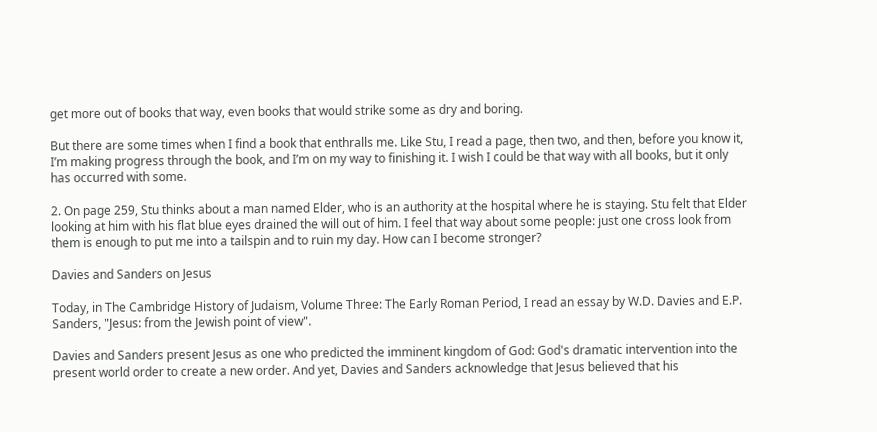get more out of books that way, even books that would strike some as dry and boring.

But there are some times when I find a book that enthralls me. Like Stu, I read a page, then two, and then, before you know it, I’m making progress through the book, and I’m on my way to finishing it. I wish I could be that way with all books, but it only has occurred with some.

2. On page 259, Stu thinks about a man named Elder, who is an authority at the hospital where he is staying. Stu felt that Elder looking at him with his flat blue eyes drained the will out of him. I feel that way about some people: just one cross look from them is enough to put me into a tailspin and to ruin my day. How can I become stronger?

Davies and Sanders on Jesus

Today, in The Cambridge History of Judaism, Volume Three: The Early Roman Period, I read an essay by W.D. Davies and E.P. Sanders, "Jesus: from the Jewish point of view".

Davies and Sanders present Jesus as one who predicted the imminent kingdom of God: God's dramatic intervention into the present world order to create a new order. And yet, Davies and Sanders acknowledge that Jesus believed that his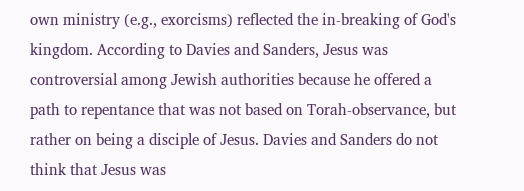own ministry (e.g., exorcisms) reflected the in-breaking of God's kingdom. According to Davies and Sanders, Jesus was controversial among Jewish authorities because he offered a path to repentance that was not based on Torah-observance, but rather on being a disciple of Jesus. Davies and Sanders do not think that Jesus was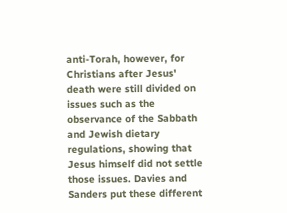anti-Torah, however, for Christians after Jesus' death were still divided on issues such as the observance of the Sabbath and Jewish dietary regulations, showing that Jesus himself did not settle those issues. Davies and Sanders put these different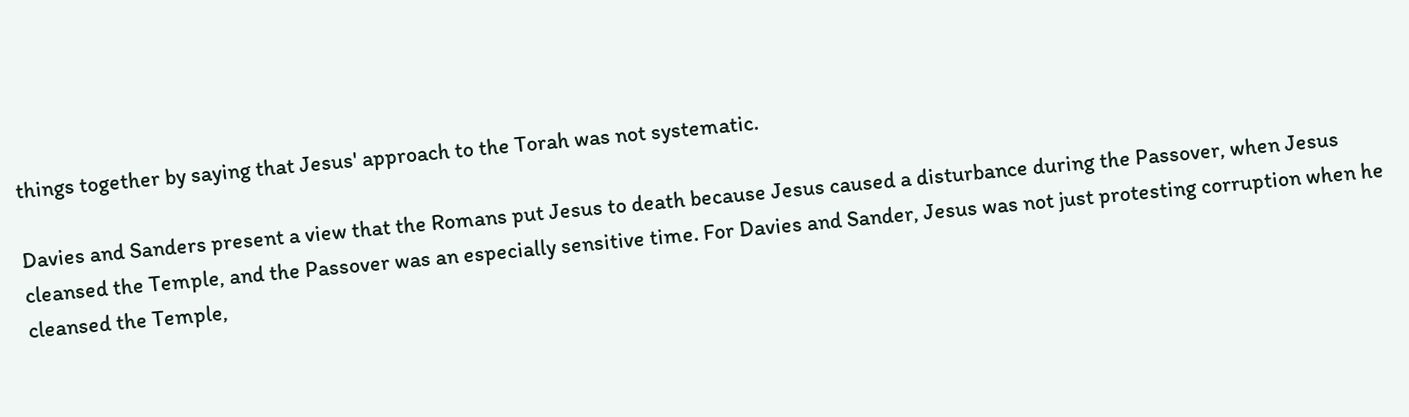things together by saying that Jesus' approach to the Torah was not systematic.

Davies and Sanders present a view that the Romans put Jesus to death because Jesus caused a disturbance during the Passover, when Jesus cleansed the Temple, and the Passover was an especially sensitive time. For Davies and Sander, Jesus was not just protesting corruption when he cleansed the Temple,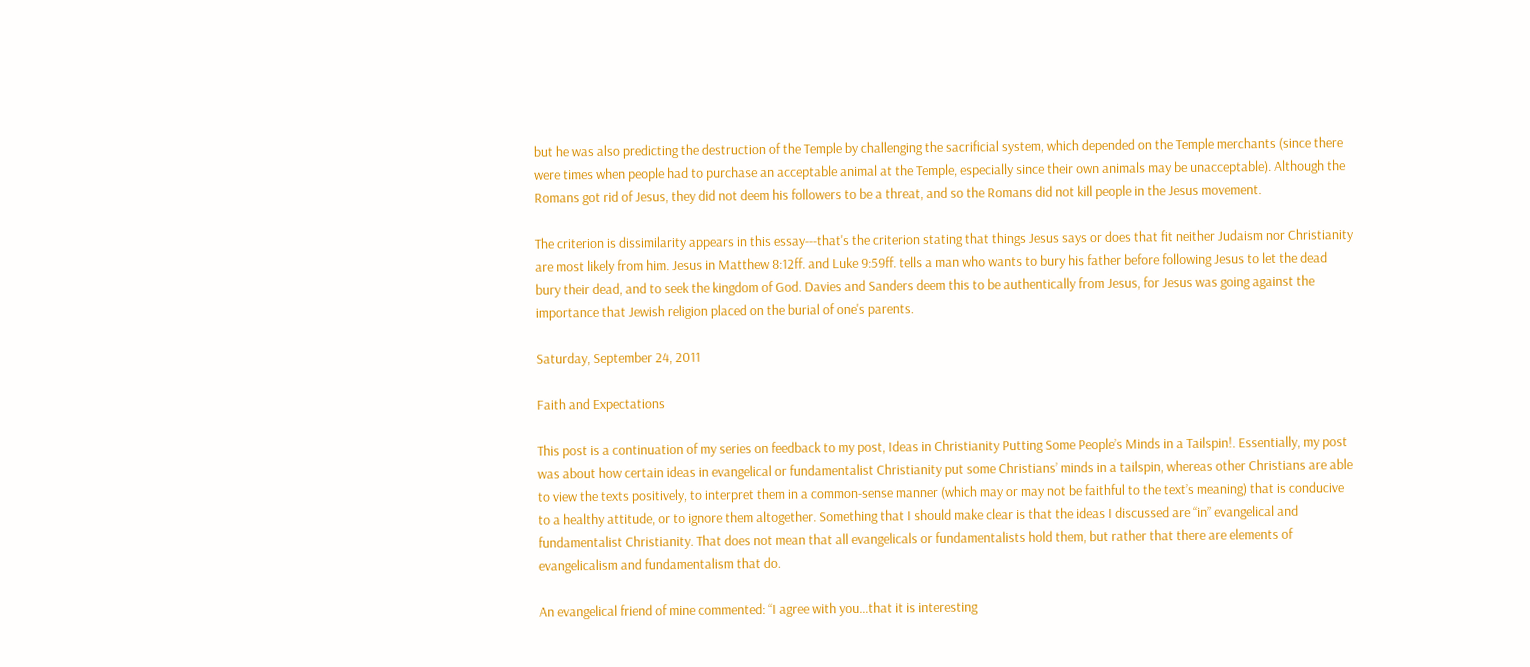but he was also predicting the destruction of the Temple by challenging the sacrificial system, which depended on the Temple merchants (since there were times when people had to purchase an acceptable animal at the Temple, especially since their own animals may be unacceptable). Although the Romans got rid of Jesus, they did not deem his followers to be a threat, and so the Romans did not kill people in the Jesus movement.

The criterion is dissimilarity appears in this essay---that's the criterion stating that things Jesus says or does that fit neither Judaism nor Christianity are most likely from him. Jesus in Matthew 8:12ff. and Luke 9:59ff. tells a man who wants to bury his father before following Jesus to let the dead bury their dead, and to seek the kingdom of God. Davies and Sanders deem this to be authentically from Jesus, for Jesus was going against the importance that Jewish religion placed on the burial of one's parents.

Saturday, September 24, 2011

Faith and Expectations

This post is a continuation of my series on feedback to my post, Ideas in Christianity Putting Some People’s Minds in a Tailspin!. Essentially, my post was about how certain ideas in evangelical or fundamentalist Christianity put some Christians’ minds in a tailspin, whereas other Christians are able to view the texts positively, to interpret them in a common-sense manner (which may or may not be faithful to the text’s meaning) that is conducive to a healthy attitude, or to ignore them altogether. Something that I should make clear is that the ideas I discussed are “in” evangelical and fundamentalist Christianity. That does not mean that all evangelicals or fundamentalists hold them, but rather that there are elements of evangelicalism and fundamentalism that do.

An evangelical friend of mine commented: “I agree with you…that it is interesting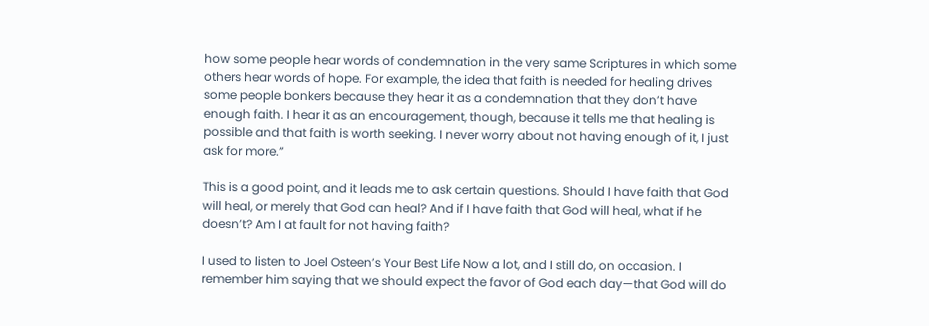how some people hear words of condemnation in the very same Scriptures in which some others hear words of hope. For example, the idea that faith is needed for healing drives some people bonkers because they hear it as a condemnation that they don’t have enough faith. I hear it as an encouragement, though, because it tells me that healing is possible and that faith is worth seeking. I never worry about not having enough of it, I just ask for more.”

This is a good point, and it leads me to ask certain questions. Should I have faith that God will heal, or merely that God can heal? And if I have faith that God will heal, what if he doesn’t? Am I at fault for not having faith?

I used to listen to Joel Osteen’s Your Best Life Now a lot, and I still do, on occasion. I remember him saying that we should expect the favor of God each day—that God will do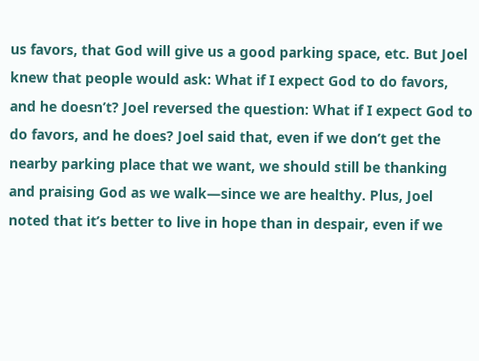us favors, that God will give us a good parking space, etc. But Joel knew that people would ask: What if I expect God to do favors, and he doesn’t? Joel reversed the question: What if I expect God to do favors, and he does? Joel said that, even if we don’t get the nearby parking place that we want, we should still be thanking and praising God as we walk—since we are healthy. Plus, Joel noted that it’s better to live in hope than in despair, even if we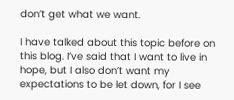don’t get what we want.

I have talked about this topic before on this blog. I’ve said that I want to live in hope, but I also don’t want my expectations to be let down, for I see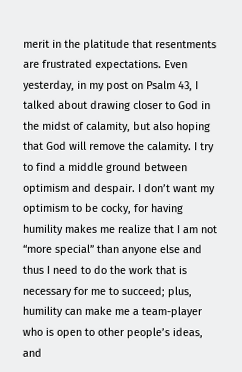merit in the platitude that resentments are frustrated expectations. Even yesterday, in my post on Psalm 43, I talked about drawing closer to God in the midst of calamity, but also hoping that God will remove the calamity. I try to find a middle ground between optimism and despair. I don’t want my optimism to be cocky, for having humility makes me realize that I am not “more special” than anyone else and thus I need to do the work that is necessary for me to succeed; plus, humility can make me a team-player who is open to other people’s ideas, and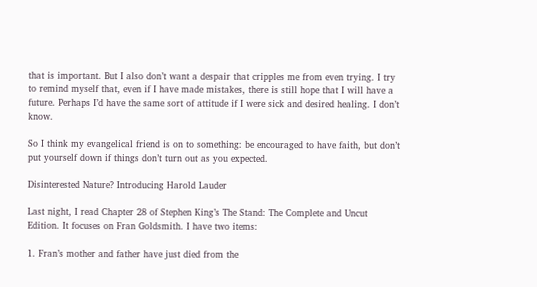that is important. But I also don’t want a despair that cripples me from even trying. I try to remind myself that, even if I have made mistakes, there is still hope that I will have a future. Perhaps I’d have the same sort of attitude if I were sick and desired healing. I don’t know.

So I think my evangelical friend is on to something: be encouraged to have faith, but don’t put yourself down if things don’t turn out as you expected.

Disinterested Nature? Introducing Harold Lauder

Last night, I read Chapter 28 of Stephen King’s The Stand: The Complete and Uncut Edition. It focuses on Fran Goldsmith. I have two items:

1. Fran’s mother and father have just died from the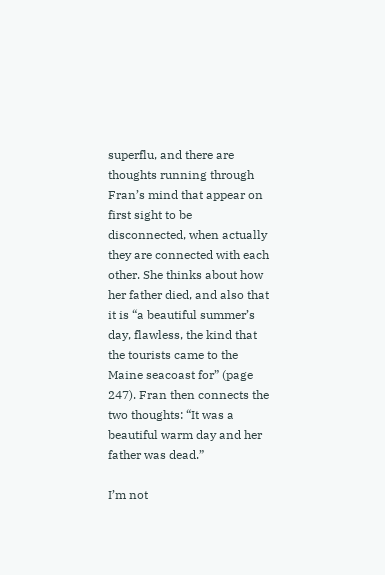superflu, and there are thoughts running through Fran’s mind that appear on first sight to be disconnected, when actually they are connected with each other. She thinks about how her father died, and also that it is “a beautiful summer’s day, flawless, the kind that the tourists came to the Maine seacoast for” (page 247). Fran then connects the two thoughts: “It was a beautiful warm day and her father was dead.”

I’m not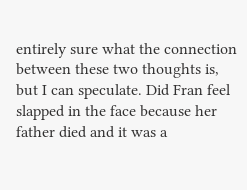entirely sure what the connection between these two thoughts is, but I can speculate. Did Fran feel slapped in the face because her father died and it was a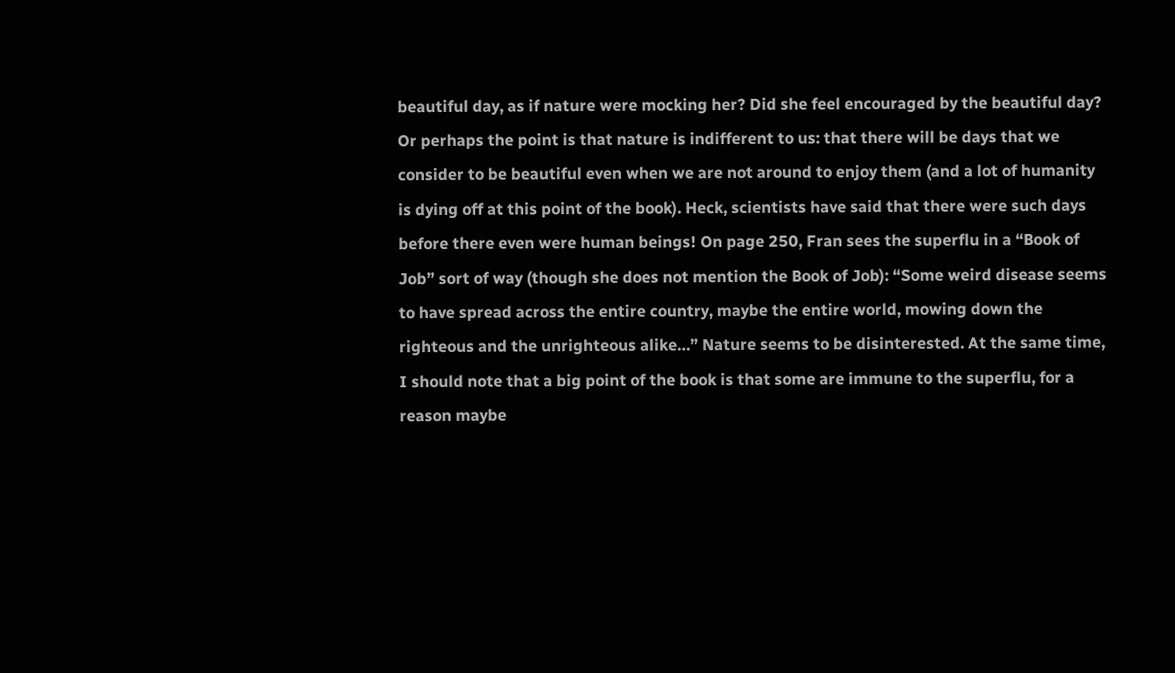beautiful day, as if nature were mocking her? Did she feel encouraged by the beautiful day? Or perhaps the point is that nature is indifferent to us: that there will be days that we consider to be beautiful even when we are not around to enjoy them (and a lot of humanity is dying off at this point of the book). Heck, scientists have said that there were such days before there even were human beings! On page 250, Fran sees the superflu in a “Book of Job” sort of way (though she does not mention the Book of Job): “Some weird disease seems to have spread across the entire country, maybe the entire world, mowing down the righteous and the unrighteous alike…” Nature seems to be disinterested. At the same time, I should note that a big point of the book is that some are immune to the superflu, for a reason maybe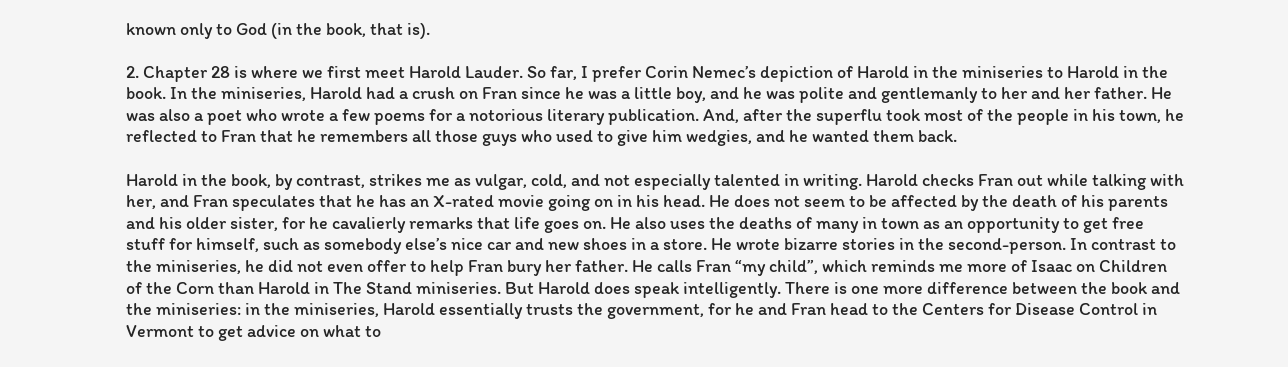known only to God (in the book, that is).

2. Chapter 28 is where we first meet Harold Lauder. So far, I prefer Corin Nemec’s depiction of Harold in the miniseries to Harold in the book. In the miniseries, Harold had a crush on Fran since he was a little boy, and he was polite and gentlemanly to her and her father. He was also a poet who wrote a few poems for a notorious literary publication. And, after the superflu took most of the people in his town, he reflected to Fran that he remembers all those guys who used to give him wedgies, and he wanted them back.

Harold in the book, by contrast, strikes me as vulgar, cold, and not especially talented in writing. Harold checks Fran out while talking with her, and Fran speculates that he has an X-rated movie going on in his head. He does not seem to be affected by the death of his parents and his older sister, for he cavalierly remarks that life goes on. He also uses the deaths of many in town as an opportunity to get free stuff for himself, such as somebody else’s nice car and new shoes in a store. He wrote bizarre stories in the second-person. In contrast to the miniseries, he did not even offer to help Fran bury her father. He calls Fran “my child”, which reminds me more of Isaac on Children of the Corn than Harold in The Stand miniseries. But Harold does speak intelligently. There is one more difference between the book and the miniseries: in the miniseries, Harold essentially trusts the government, for he and Fran head to the Centers for Disease Control in Vermont to get advice on what to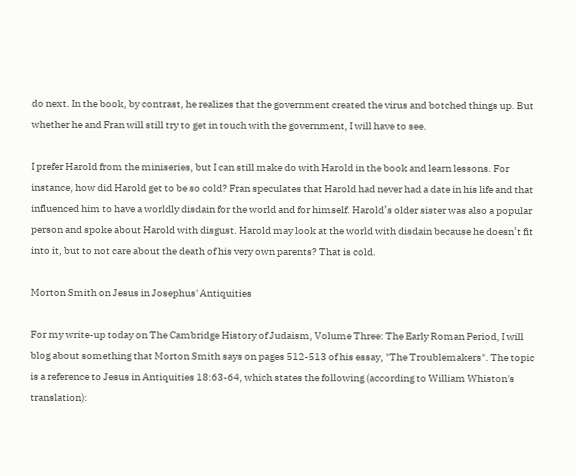do next. In the book, by contrast, he realizes that the government created the virus and botched things up. But whether he and Fran will still try to get in touch with the government, I will have to see.

I prefer Harold from the miniseries, but I can still make do with Harold in the book and learn lessons. For instance, how did Harold get to be so cold? Fran speculates that Harold had never had a date in his life and that influenced him to have a worldly disdain for the world and for himself. Harold’s older sister was also a popular person and spoke about Harold with disgust. Harold may look at the world with disdain because he doesn’t fit into it, but to not care about the death of his very own parents? That is cold.

Morton Smith on Jesus in Josephus' Antiquities

For my write-up today on The Cambridge History of Judaism, Volume Three: The Early Roman Period, I will blog about something that Morton Smith says on pages 512-513 of his essay, "The Troublemakers". The topic is a reference to Jesus in Antiquities 18:63-64, which states the following (according to William Whiston's translation):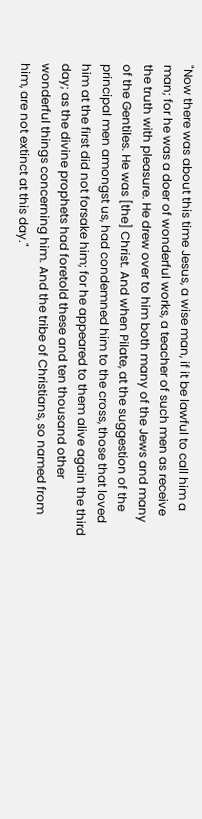"Now there was about this time Jesus, a wise man, if it be lawful to call him a man; for he was a doer of wonderful works, a teacher of such men as receive the truth with pleasure. He drew over to him both many of the Jews and many of the Gentiles. He was [the] Christ. And when Pilate, at the suggestion of the principal men amongst us, had condemned him to the cross, those that loved him at the first did not forsake him; for he appeared to them alive again the third day; as the divine prophets had foretold these and ten thousand other wonderful things concerning him. And the tribe of Christians, so named from him, are not extinct at this day."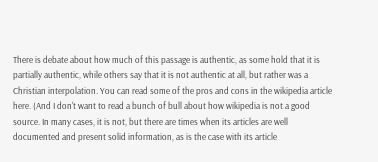There is debate about how much of this passage is authentic, as some hold that it is partially authentic, while others say that it is not authentic at all, but rather was a Christian interpolation. You can read some of the pros and cons in the wikipedia article here. (And I don't want to read a bunch of bull about how wikipedia is not a good source. In many cases, it is not, but there are times when its articles are well documented and present solid information, as is the case with its article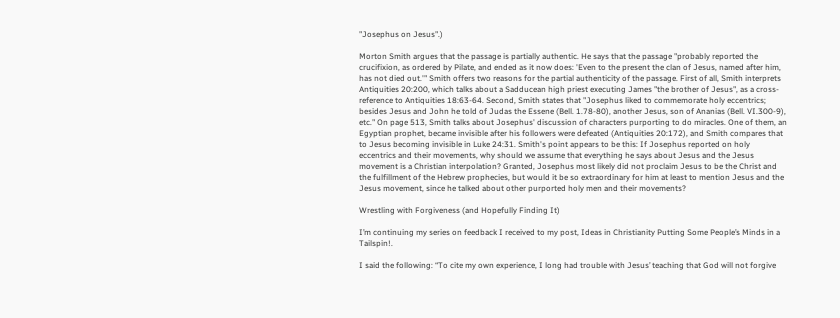"Josephus on Jesus".)

Morton Smith argues that the passage is partially authentic. He says that the passage "probably reported the crucifixion, as ordered by Pilate, and ended as it now does: 'Even to the present the clan of Jesus, named after him, has not died out.'" Smith offers two reasons for the partial authenticity of the passage. First of all, Smith interprets Antiquities 20:200, which talks about a Sadducean high priest executing James "the brother of Jesus", as a cross-reference to Antiquities 18:63-64. Second, Smith states that "Josephus liked to commemorate holy eccentrics; besides Jesus and John he told of Judas the Essene (Bell. 1.78-80), another Jesus, son of Ananias (Bell. VI.300-9), etc." On page 513, Smith talks about Josephus' discussion of characters purporting to do miracles. One of them, an Egyptian prophet, became invisible after his followers were defeated (Antiquities 20:172), and Smith compares that to Jesus becoming invisible in Luke 24:31. Smith's point appears to be this: If Josephus reported on holy eccentrics and their movements, why should we assume that everything he says about Jesus and the Jesus movement is a Christian interpolation? Granted, Josephus most likely did not proclaim Jesus to be the Christ and the fulfillment of the Hebrew prophecies, but would it be so extraordinary for him at least to mention Jesus and the Jesus movement, since he talked about other purported holy men and their movements?

Wrestling with Forgiveness (and Hopefully Finding It)

I’m continuing my series on feedback I received to my post, Ideas in Christianity Putting Some People’s Minds in a Tailspin!.

I said the following: “To cite my own experience, I long had trouble with Jesus’ teaching that God will not forgive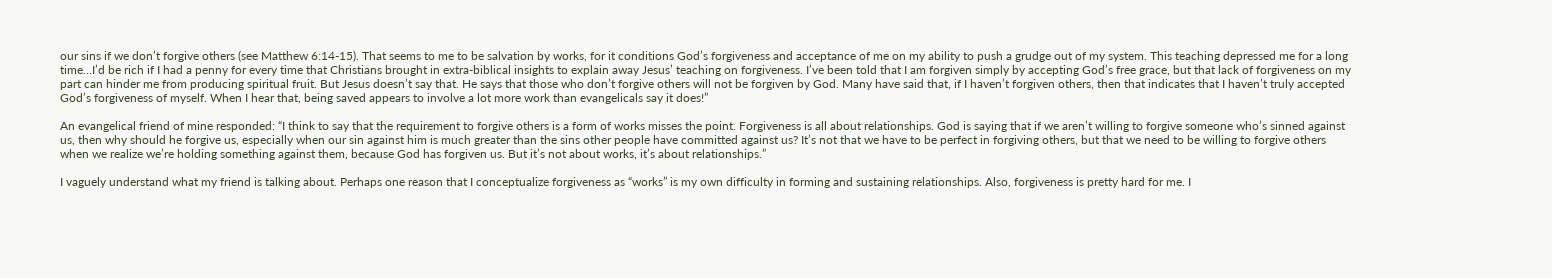our sins if we don’t forgive others (see Matthew 6:14-15). That seems to me to be salvation by works, for it conditions God’s forgiveness and acceptance of me on my ability to push a grudge out of my system. This teaching depressed me for a long time…I’d be rich if I had a penny for every time that Christians brought in extra-biblical insights to explain away Jesus’ teaching on forgiveness. I’ve been told that I am forgiven simply by accepting God’s free grace, but that lack of forgiveness on my part can hinder me from producing spiritual fruit. But Jesus doesn’t say that. He says that those who don’t forgive others will not be forgiven by God. Many have said that, if I haven’t forgiven others, then that indicates that I haven’t truly accepted God’s forgiveness of myself. When I hear that, being saved appears to involve a lot more work than evangelicals say it does!”

An evangelical friend of mine responded: “I think to say that the requirement to forgive others is a form of works misses the point. Forgiveness is all about relationships. God is saying that if we aren’t willing to forgive someone who’s sinned against us, then why should he forgive us, especially when our sin against him is much greater than the sins other people have committed against us? It’s not that we have to be perfect in forgiving others, but that we need to be willing to forgive others when we realize we’re holding something against them, because God has forgiven us. But it’s not about works, it’s about relationships.”

I vaguely understand what my friend is talking about. Perhaps one reason that I conceptualize forgiveness as “works” is my own difficulty in forming and sustaining relationships. Also, forgiveness is pretty hard for me. I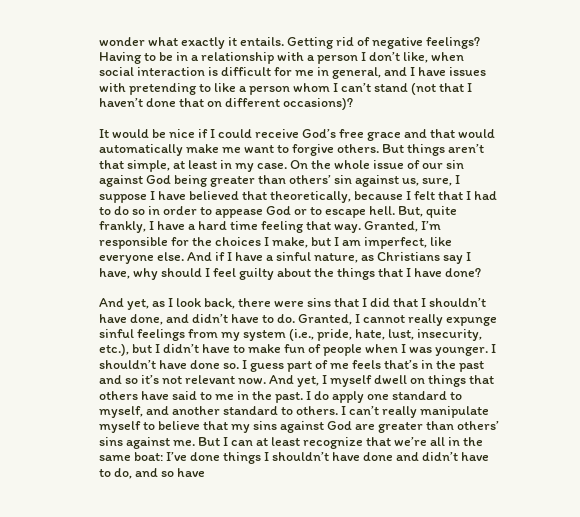wonder what exactly it entails. Getting rid of negative feelings? Having to be in a relationship with a person I don’t like, when social interaction is difficult for me in general, and I have issues with pretending to like a person whom I can’t stand (not that I haven’t done that on different occasions)?

It would be nice if I could receive God’s free grace and that would automatically make me want to forgive others. But things aren’t that simple, at least in my case. On the whole issue of our sin against God being greater than others’ sin against us, sure, I suppose I have believed that theoretically, because I felt that I had to do so in order to appease God or to escape hell. But, quite frankly, I have a hard time feeling that way. Granted, I’m responsible for the choices I make, but I am imperfect, like everyone else. And if I have a sinful nature, as Christians say I have, why should I feel guilty about the things that I have done?

And yet, as I look back, there were sins that I did that I shouldn’t have done, and didn’t have to do. Granted, I cannot really expunge sinful feelings from my system (i.e., pride, hate, lust, insecurity, etc.), but I didn’t have to make fun of people when I was younger. I shouldn’t have done so. I guess part of me feels that’s in the past and so it’s not relevant now. And yet, I myself dwell on things that others have said to me in the past. I do apply one standard to myself, and another standard to others. I can’t really manipulate myself to believe that my sins against God are greater than others’ sins against me. But I can at least recognize that we’re all in the same boat: I’ve done things I shouldn’t have done and didn’t have to do, and so have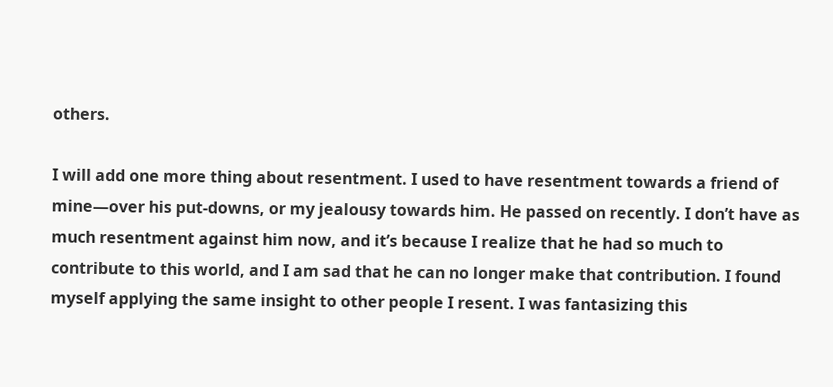others.

I will add one more thing about resentment. I used to have resentment towards a friend of mine—over his put-downs, or my jealousy towards him. He passed on recently. I don’t have as much resentment against him now, and it’s because I realize that he had so much to contribute to this world, and I am sad that he can no longer make that contribution. I found myself applying the same insight to other people I resent. I was fantasizing this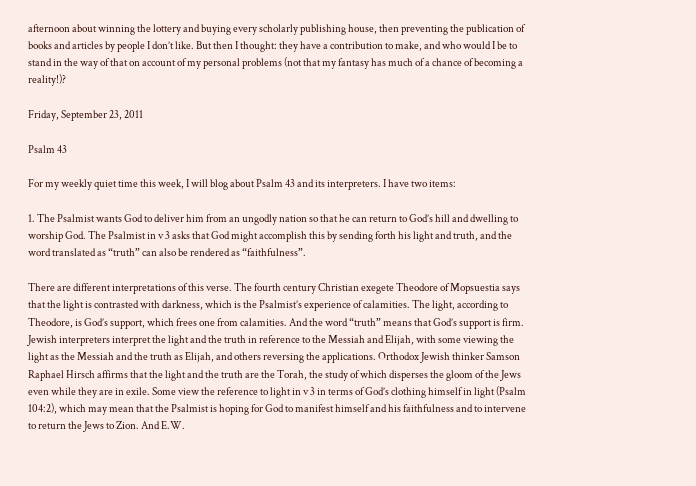afternoon about winning the lottery and buying every scholarly publishing house, then preventing the publication of books and articles by people I don’t like. But then I thought: they have a contribution to make, and who would I be to stand in the way of that on account of my personal problems (not that my fantasy has much of a chance of becoming a reality!)?

Friday, September 23, 2011

Psalm 43

For my weekly quiet time this week, I will blog about Psalm 43 and its interpreters. I have two items:

1. The Psalmist wants God to deliver him from an ungodly nation so that he can return to God’s hill and dwelling to worship God. The Psalmist in v 3 asks that God might accomplish this by sending forth his light and truth, and the word translated as “truth” can also be rendered as “faithfulness”.

There are different interpretations of this verse. The fourth century Christian exegete Theodore of Mopsuestia says that the light is contrasted with darkness, which is the Psalmist’s experience of calamities. The light, according to Theodore, is God’s support, which frees one from calamities. And the word “truth” means that God’s support is firm. Jewish interpreters interpret the light and the truth in reference to the Messiah and Elijah, with some viewing the light as the Messiah and the truth as Elijah, and others reversing the applications. Orthodox Jewish thinker Samson Raphael Hirsch affirms that the light and the truth are the Torah, the study of which disperses the gloom of the Jews even while they are in exile. Some view the reference to light in v 3 in terms of God’s clothing himself in light (Psalm 104:2), which may mean that the Psalmist is hoping for God to manifest himself and his faithfulness and to intervene to return the Jews to Zion. And E.W.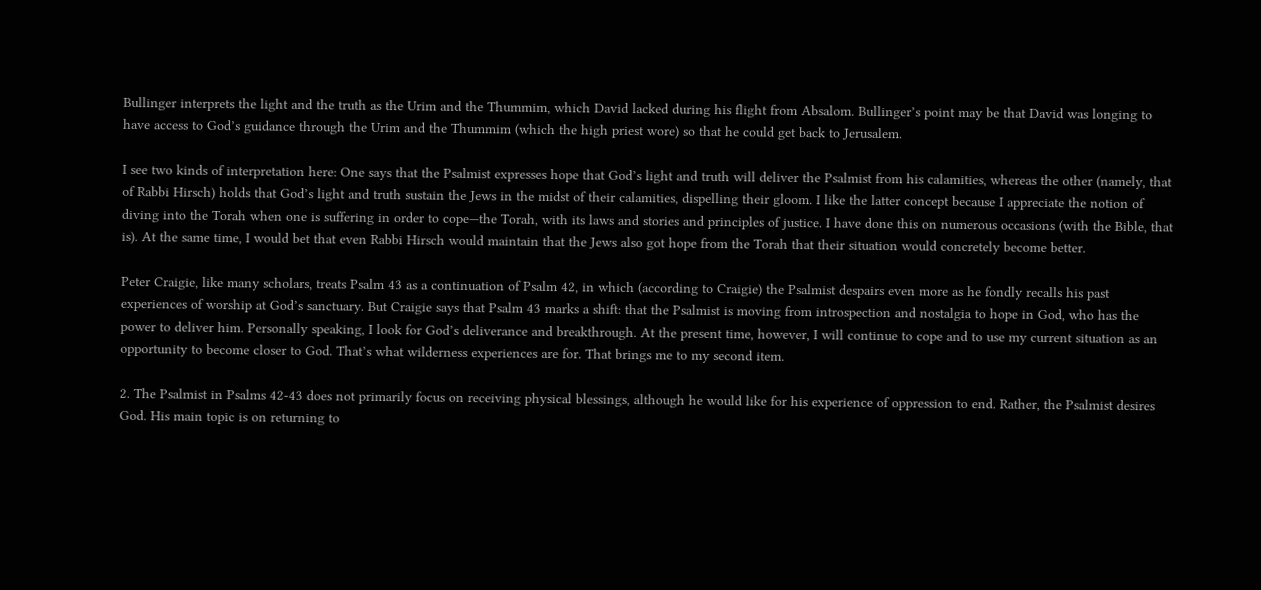Bullinger interprets the light and the truth as the Urim and the Thummim, which David lacked during his flight from Absalom. Bullinger’s point may be that David was longing to have access to God’s guidance through the Urim and the Thummim (which the high priest wore) so that he could get back to Jerusalem.

I see two kinds of interpretation here: One says that the Psalmist expresses hope that God’s light and truth will deliver the Psalmist from his calamities, whereas the other (namely, that of Rabbi Hirsch) holds that God’s light and truth sustain the Jews in the midst of their calamities, dispelling their gloom. I like the latter concept because I appreciate the notion of diving into the Torah when one is suffering in order to cope—the Torah, with its laws and stories and principles of justice. I have done this on numerous occasions (with the Bible, that is). At the same time, I would bet that even Rabbi Hirsch would maintain that the Jews also got hope from the Torah that their situation would concretely become better.

Peter Craigie, like many scholars, treats Psalm 43 as a continuation of Psalm 42, in which (according to Craigie) the Psalmist despairs even more as he fondly recalls his past experiences of worship at God’s sanctuary. But Craigie says that Psalm 43 marks a shift: that the Psalmist is moving from introspection and nostalgia to hope in God, who has the power to deliver him. Personally speaking, I look for God’s deliverance and breakthrough. At the present time, however, I will continue to cope and to use my current situation as an opportunity to become closer to God. That’s what wilderness experiences are for. That brings me to my second item.

2. The Psalmist in Psalms 42-43 does not primarily focus on receiving physical blessings, although he would like for his experience of oppression to end. Rather, the Psalmist desires God. His main topic is on returning to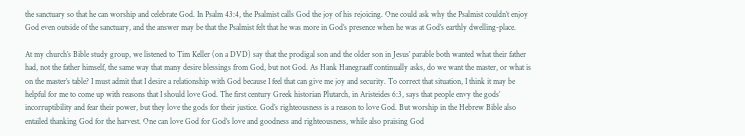the sanctuary so that he can worship and celebrate God. In Psalm 43:4, the Psalmist calls God the joy of his rejoicing. One could ask why the Psalmist couldn’t enjoy God even outside of the sanctuary, and the answer may be that the Psalmist felt that he was more in God’s presence when he was at God’s earthly dwelling-place.

At my church’s Bible study group, we listened to Tim Keller (on a DVD) say that the prodigal son and the older son in Jesus’ parable both wanted what their father had, not the father himself, the same way that many desire blessings from God, but not God. As Hank Hanegraaff continually asks, do we want the master, or what is on the master’s table? I must admit that I desire a relationship with God because I feel that can give me joy and security. To correct that situation, I think it may be helpful for me to come up with reasons that I should love God. The first century Greek historian Plutarch, in Aristeides 6:3, says that people envy the gods’ incorruptibility and fear their power, but they love the gods for their justice. God’s righteousness is a reason to love God. But worship in the Hebrew Bible also entailed thanking God for the harvest. One can love God for God’s love and goodness and righteousness, while also praising God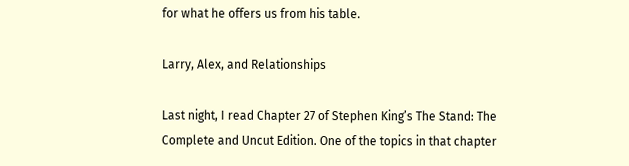for what he offers us from his table.

Larry, Alex, and Relationships

Last night, I read Chapter 27 of Stephen King’s The Stand: The Complete and Uncut Edition. One of the topics in that chapter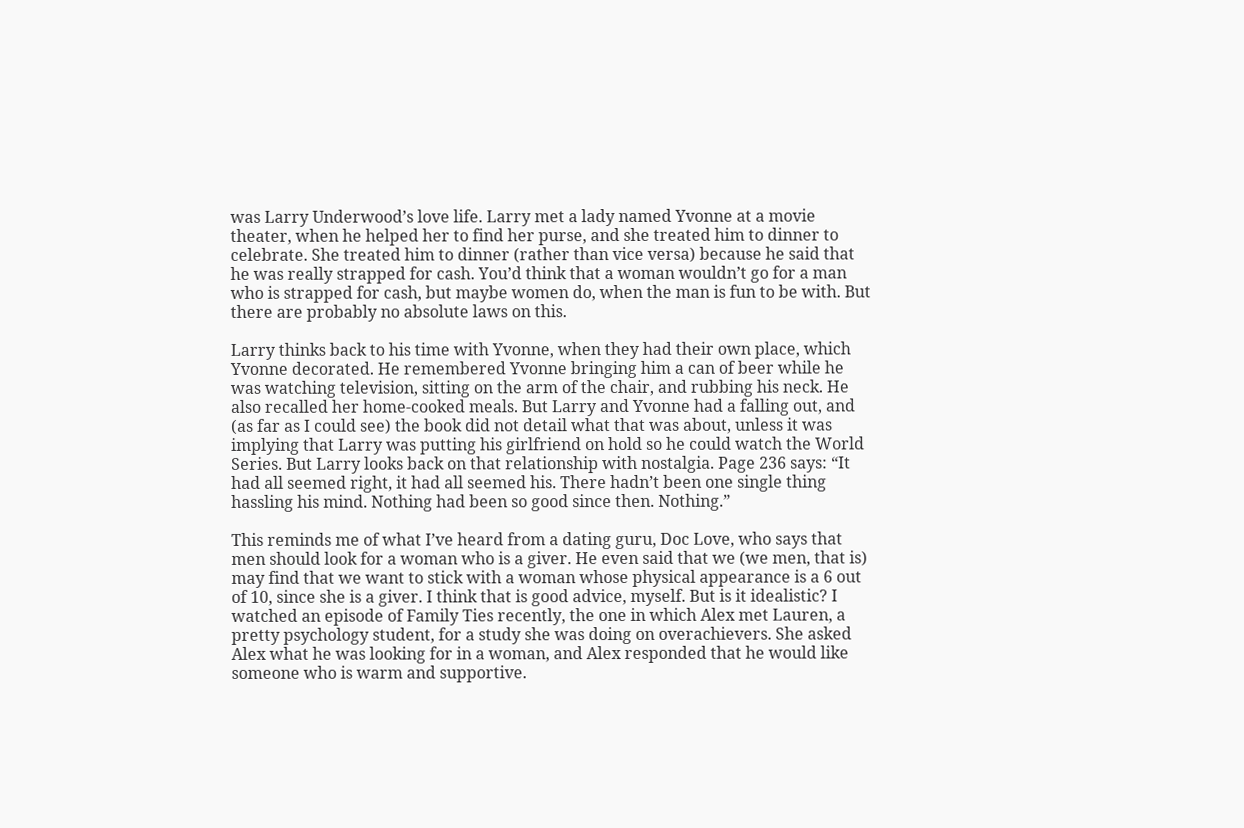was Larry Underwood’s love life. Larry met a lady named Yvonne at a movie theater, when he helped her to find her purse, and she treated him to dinner to celebrate. She treated him to dinner (rather than vice versa) because he said that he was really strapped for cash. You’d think that a woman wouldn’t go for a man who is strapped for cash, but maybe women do, when the man is fun to be with. But there are probably no absolute laws on this.

Larry thinks back to his time with Yvonne, when they had their own place, which Yvonne decorated. He remembered Yvonne bringing him a can of beer while he was watching television, sitting on the arm of the chair, and rubbing his neck. He also recalled her home-cooked meals. But Larry and Yvonne had a falling out, and (as far as I could see) the book did not detail what that was about, unless it was implying that Larry was putting his girlfriend on hold so he could watch the World Series. But Larry looks back on that relationship with nostalgia. Page 236 says: “It had all seemed right, it had all seemed his. There hadn’t been one single thing hassling his mind. Nothing had been so good since then. Nothing.”

This reminds me of what I’ve heard from a dating guru, Doc Love, who says that men should look for a woman who is a giver. He even said that we (we men, that is) may find that we want to stick with a woman whose physical appearance is a 6 out of 10, since she is a giver. I think that is good advice, myself. But is it idealistic? I watched an episode of Family Ties recently, the one in which Alex met Lauren, a pretty psychology student, for a study she was doing on overachievers. She asked Alex what he was looking for in a woman, and Alex responded that he would like someone who is warm and supportive.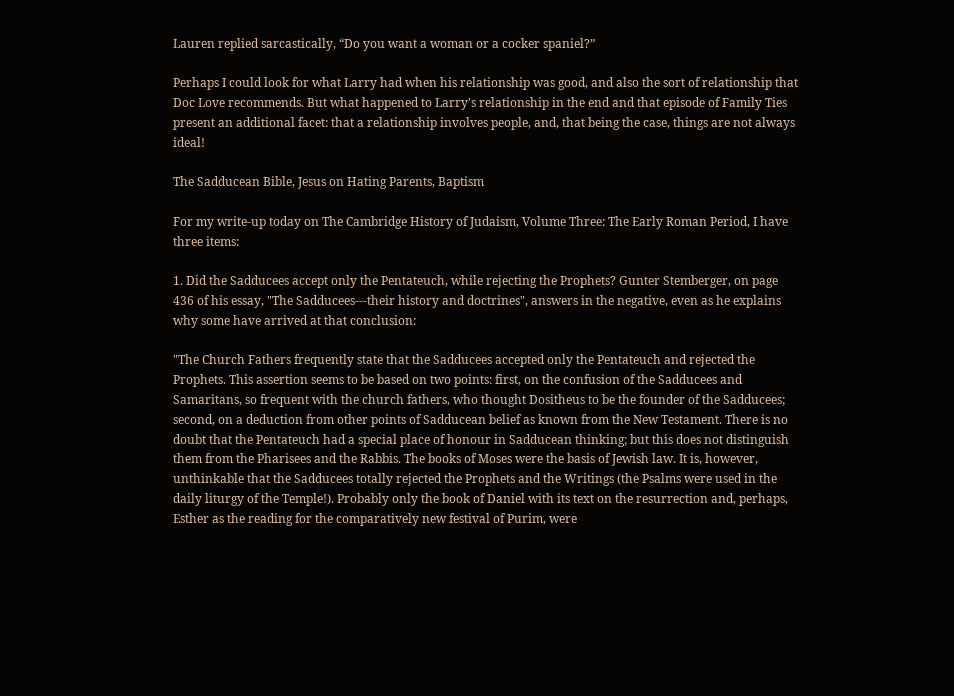Lauren replied sarcastically, “Do you want a woman or a cocker spaniel?”

Perhaps I could look for what Larry had when his relationship was good, and also the sort of relationship that Doc Love recommends. But what happened to Larry’s relationship in the end and that episode of Family Ties present an additional facet: that a relationship involves people, and, that being the case, things are not always ideal!

The Sadducean Bible, Jesus on Hating Parents, Baptism

For my write-up today on The Cambridge History of Judaism, Volume Three: The Early Roman Period, I have three items:

1. Did the Sadducees accept only the Pentateuch, while rejecting the Prophets? Gunter Stemberger, on page 436 of his essay, "The Sadducees---their history and doctrines", answers in the negative, even as he explains why some have arrived at that conclusion:

"The Church Fathers frequently state that the Sadducees accepted only the Pentateuch and rejected the Prophets. This assertion seems to be based on two points: first, on the confusion of the Sadducees and Samaritans, so frequent with the church fathers, who thought Dositheus to be the founder of the Sadducees; second, on a deduction from other points of Sadducean belief as known from the New Testament. There is no doubt that the Pentateuch had a special place of honour in Sadducean thinking; but this does not distinguish them from the Pharisees and the Rabbis. The books of Moses were the basis of Jewish law. It is, however, unthinkable that the Sadducees totally rejected the Prophets and the Writings (the Psalms were used in the daily liturgy of the Temple!). Probably only the book of Daniel with its text on the resurrection and, perhaps, Esther as the reading for the comparatively new festival of Purim, were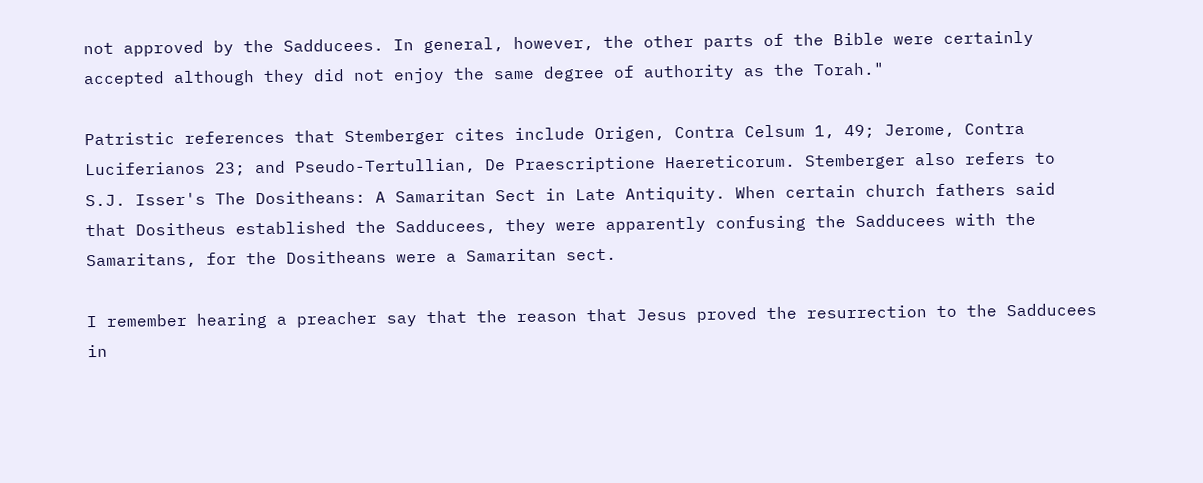not approved by the Sadducees. In general, however, the other parts of the Bible were certainly accepted although they did not enjoy the same degree of authority as the Torah."

Patristic references that Stemberger cites include Origen, Contra Celsum 1, 49; Jerome, Contra Luciferianos 23; and Pseudo-Tertullian, De Praescriptione Haereticorum. Stemberger also refers to S.J. Isser's The Dositheans: A Samaritan Sect in Late Antiquity. When certain church fathers said that Dositheus established the Sadducees, they were apparently confusing the Sadducees with the Samaritans, for the Dositheans were a Samaritan sect.

I remember hearing a preacher say that the reason that Jesus proved the resurrection to the Sadducees in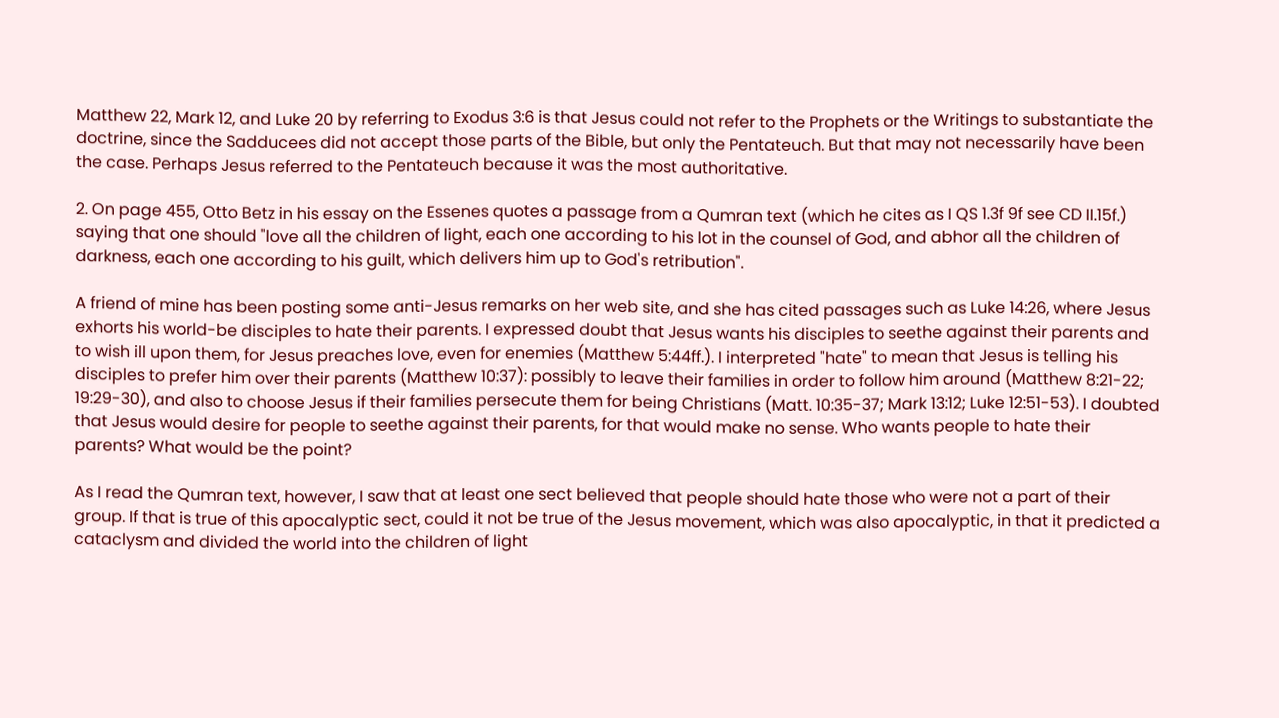Matthew 22, Mark 12, and Luke 20 by referring to Exodus 3:6 is that Jesus could not refer to the Prophets or the Writings to substantiate the doctrine, since the Sadducees did not accept those parts of the Bible, but only the Pentateuch. But that may not necessarily have been the case. Perhaps Jesus referred to the Pentateuch because it was the most authoritative.

2. On page 455, Otto Betz in his essay on the Essenes quotes a passage from a Qumran text (which he cites as I QS 1.3f 9f see CD II.15f.) saying that one should "love all the children of light, each one according to his lot in the counsel of God, and abhor all the children of darkness, each one according to his guilt, which delivers him up to God's retribution".

A friend of mine has been posting some anti-Jesus remarks on her web site, and she has cited passages such as Luke 14:26, where Jesus exhorts his world-be disciples to hate their parents. I expressed doubt that Jesus wants his disciples to seethe against their parents and to wish ill upon them, for Jesus preaches love, even for enemies (Matthew 5:44ff.). I interpreted "hate" to mean that Jesus is telling his disciples to prefer him over their parents (Matthew 10:37): possibly to leave their families in order to follow him around (Matthew 8:21-22; 19:29-30), and also to choose Jesus if their families persecute them for being Christians (Matt. 10:35-37; Mark 13:12; Luke 12:51-53). I doubted that Jesus would desire for people to seethe against their parents, for that would make no sense. Who wants people to hate their parents? What would be the point?

As I read the Qumran text, however, I saw that at least one sect believed that people should hate those who were not a part of their group. If that is true of this apocalyptic sect, could it not be true of the Jesus movement, which was also apocalyptic, in that it predicted a cataclysm and divided the world into the children of light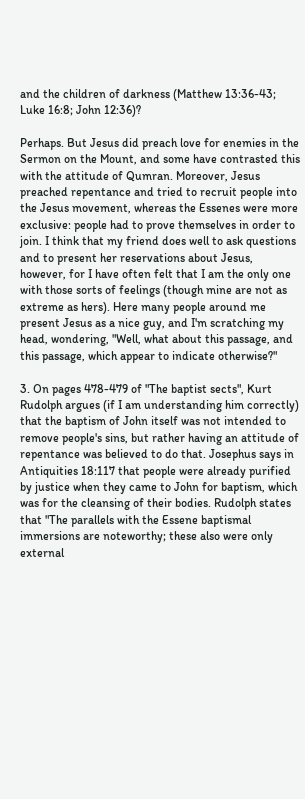and the children of darkness (Matthew 13:36-43; Luke 16:8; John 12:36)?

Perhaps. But Jesus did preach love for enemies in the Sermon on the Mount, and some have contrasted this with the attitude of Qumran. Moreover, Jesus preached repentance and tried to recruit people into the Jesus movement, whereas the Essenes were more exclusive: people had to prove themselves in order to join. I think that my friend does well to ask questions and to present her reservations about Jesus, however, for I have often felt that I am the only one with those sorts of feelings (though mine are not as extreme as hers). Here many people around me present Jesus as a nice guy, and I'm scratching my head, wondering, "Well, what about this passage, and this passage, which appear to indicate otherwise?"

3. On pages 478-479 of "The baptist sects", Kurt Rudolph argues (if I am understanding him correctly) that the baptism of John itself was not intended to remove people's sins, but rather having an attitude of repentance was believed to do that. Josephus says in Antiquities 18:117 that people were already purified by justice when they came to John for baptism, which was for the cleansing of their bodies. Rudolph states that "The parallels with the Essene baptismal immersions are noteworthy; these also were only external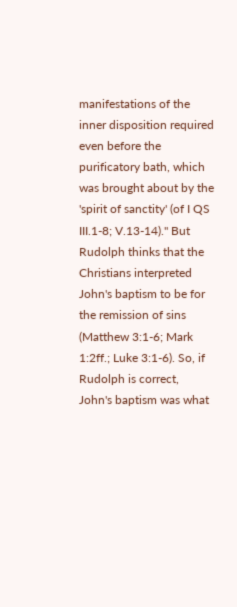manifestations of the inner disposition required even before the purificatory bath, which was brought about by the 'spirit of sanctity' (of I QS III.1-8; V.13-14)." But Rudolph thinks that the Christians interpreted John's baptism to be for the remission of sins (Matthew 3:1-6; Mark 1:2ff.; Luke 3:1-6). So, if Rudolph is correct, John's baptism was what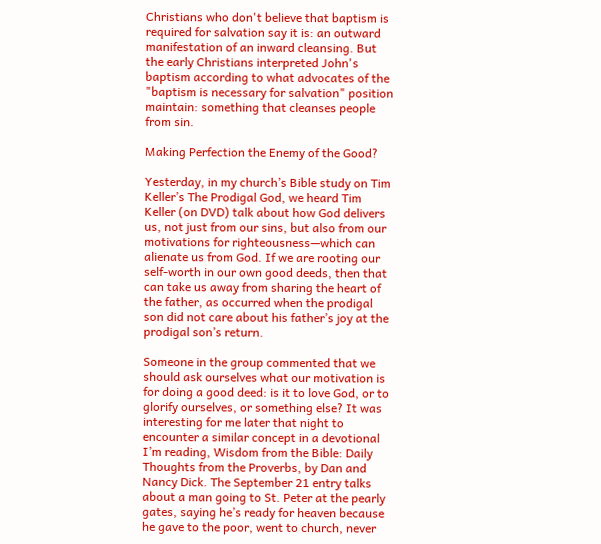Christians who don't believe that baptism is required for salvation say it is: an outward manifestation of an inward cleansing. But the early Christians interpreted John's baptism according to what advocates of the "baptism is necessary for salvation" position maintain: something that cleanses people from sin.

Making Perfection the Enemy of the Good?

Yesterday, in my church’s Bible study on Tim Keller’s The Prodigal God, we heard Tim Keller (on DVD) talk about how God delivers us, not just from our sins, but also from our motivations for righteousness—which can alienate us from God. If we are rooting our self-worth in our own good deeds, then that can take us away from sharing the heart of the father, as occurred when the prodigal son did not care about his father’s joy at the prodigal son’s return.

Someone in the group commented that we should ask ourselves what our motivation is for doing a good deed: is it to love God, or to glorify ourselves, or something else? It was interesting for me later that night to encounter a similar concept in a devotional I’m reading, Wisdom from the Bible: Daily Thoughts from the Proverbs, by Dan and Nancy Dick. The September 21 entry talks about a man going to St. Peter at the pearly gates, saying he’s ready for heaven because he gave to the poor, went to church, never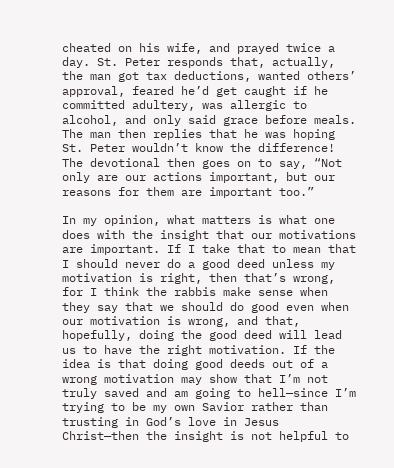cheated on his wife, and prayed twice a day. St. Peter responds that, actually, the man got tax deductions, wanted others’ approval, feared he’d get caught if he committed adultery, was allergic to alcohol, and only said grace before meals. The man then replies that he was hoping St. Peter wouldn’t know the difference! The devotional then goes on to say, “Not only are our actions important, but our reasons for them are important too.”

In my opinion, what matters is what one does with the insight that our motivations are important. If I take that to mean that I should never do a good deed unless my motivation is right, then that’s wrong, for I think the rabbis make sense when they say that we should do good even when our motivation is wrong, and that, hopefully, doing the good deed will lead us to have the right motivation. If the idea is that doing good deeds out of a wrong motivation may show that I’m not truly saved and am going to hell—since I’m trying to be my own Savior rather than trusting in God’s love in Jesus Christ—then the insight is not helpful to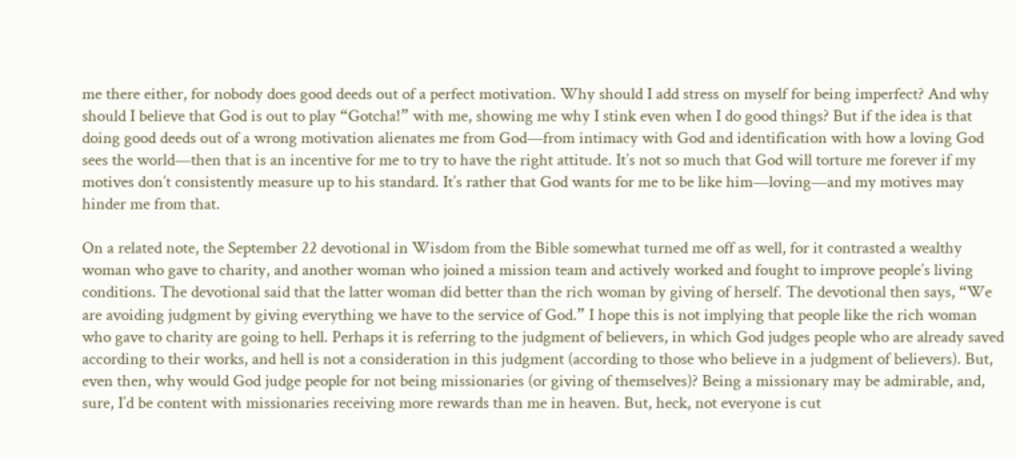me there either, for nobody does good deeds out of a perfect motivation. Why should I add stress on myself for being imperfect? And why should I believe that God is out to play “Gotcha!” with me, showing me why I stink even when I do good things? But if the idea is that doing good deeds out of a wrong motivation alienates me from God—from intimacy with God and identification with how a loving God sees the world—then that is an incentive for me to try to have the right attitude. It’s not so much that God will torture me forever if my motives don’t consistently measure up to his standard. It’s rather that God wants for me to be like him—loving—and my motives may hinder me from that.

On a related note, the September 22 devotional in Wisdom from the Bible somewhat turned me off as well, for it contrasted a wealthy woman who gave to charity, and another woman who joined a mission team and actively worked and fought to improve people’s living conditions. The devotional said that the latter woman did better than the rich woman by giving of herself. The devotional then says, “We are avoiding judgment by giving everything we have to the service of God.” I hope this is not implying that people like the rich woman who gave to charity are going to hell. Perhaps it is referring to the judgment of believers, in which God judges people who are already saved according to their works, and hell is not a consideration in this judgment (according to those who believe in a judgment of believers). But, even then, why would God judge people for not being missionaries (or giving of themselves)? Being a missionary may be admirable, and, sure, I’d be content with missionaries receiving more rewards than me in heaven. But, heck, not everyone is cut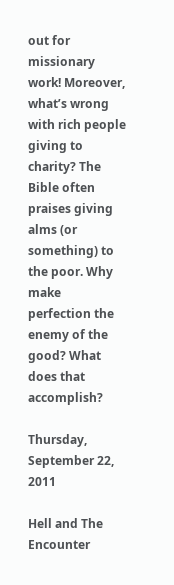out for missionary work! Moreover, what’s wrong with rich people giving to charity? The Bible often praises giving alms (or something) to the poor. Why make perfection the enemy of the good? What does that accomplish?

Thursday, September 22, 2011

Hell and The Encounter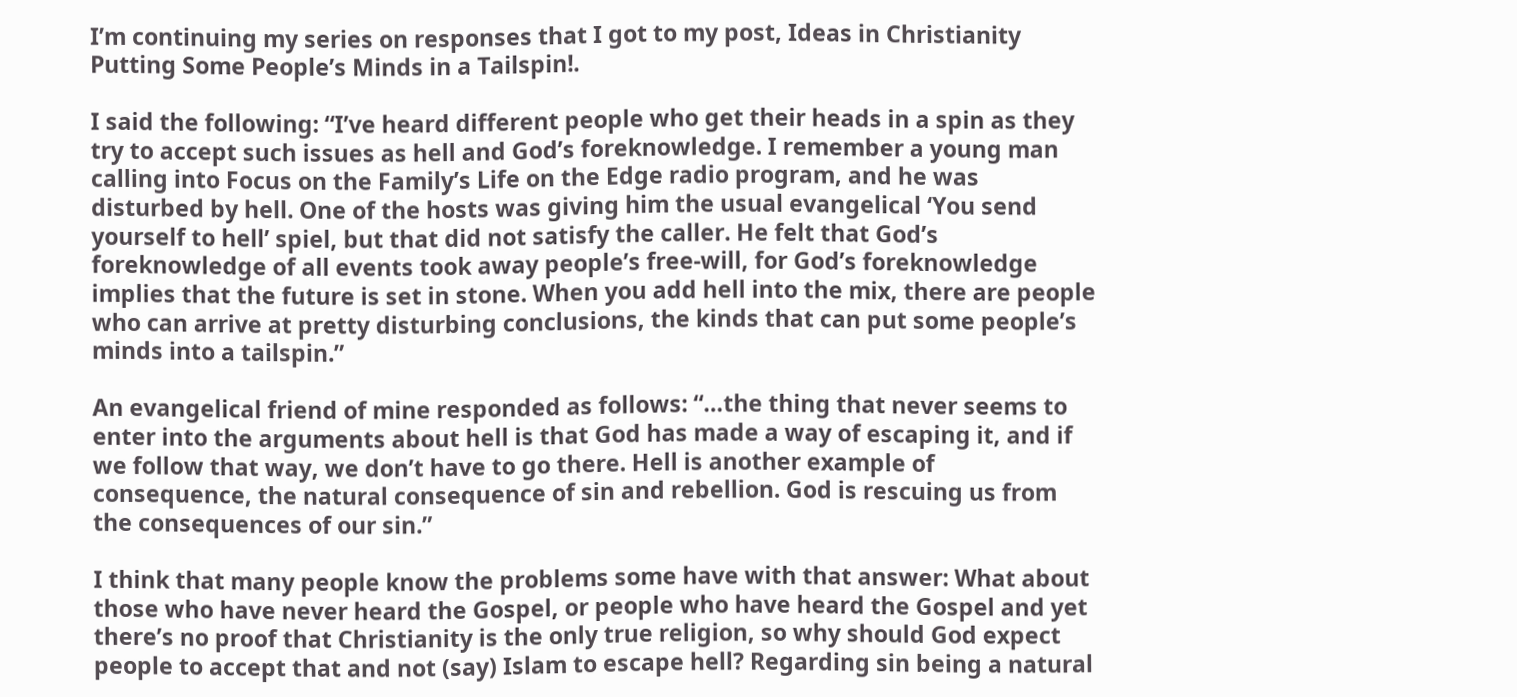I’m continuing my series on responses that I got to my post, Ideas in Christianity Putting Some People’s Minds in a Tailspin!.

I said the following: “I’ve heard different people who get their heads in a spin as they try to accept such issues as hell and God’s foreknowledge. I remember a young man calling into Focus on the Family’s Life on the Edge radio program, and he was disturbed by hell. One of the hosts was giving him the usual evangelical ‘You send yourself to hell’ spiel, but that did not satisfy the caller. He felt that God’s foreknowledge of all events took away people’s free-will, for God’s foreknowledge implies that the future is set in stone. When you add hell into the mix, there are people who can arrive at pretty disturbing conclusions, the kinds that can put some people’s minds into a tailspin.”

An evangelical friend of mine responded as follows: “…the thing that never seems to enter into the arguments about hell is that God has made a way of escaping it, and if we follow that way, we don’t have to go there. Hell is another example of consequence, the natural consequence of sin and rebellion. God is rescuing us from the consequences of our sin.”

I think that many people know the problems some have with that answer: What about those who have never heard the Gospel, or people who have heard the Gospel and yet there’s no proof that Christianity is the only true religion, so why should God expect people to accept that and not (say) Islam to escape hell? Regarding sin being a natural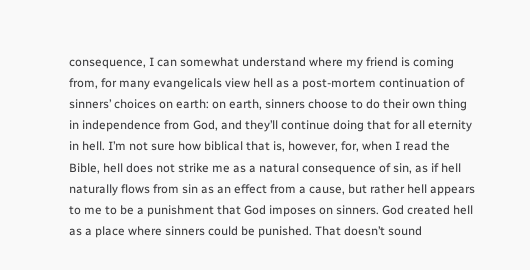consequence, I can somewhat understand where my friend is coming from, for many evangelicals view hell as a post-mortem continuation of sinners’ choices on earth: on earth, sinners choose to do their own thing in independence from God, and they’ll continue doing that for all eternity in hell. I’m not sure how biblical that is, however, for, when I read the Bible, hell does not strike me as a natural consequence of sin, as if hell naturally flows from sin as an effect from a cause, but rather hell appears to me to be a punishment that God imposes on sinners. God created hell as a place where sinners could be punished. That doesn’t sound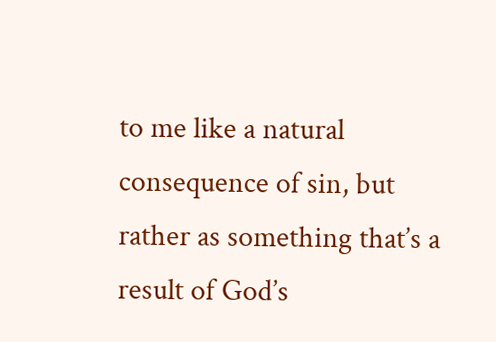to me like a natural consequence of sin, but rather as something that’s a result of God’s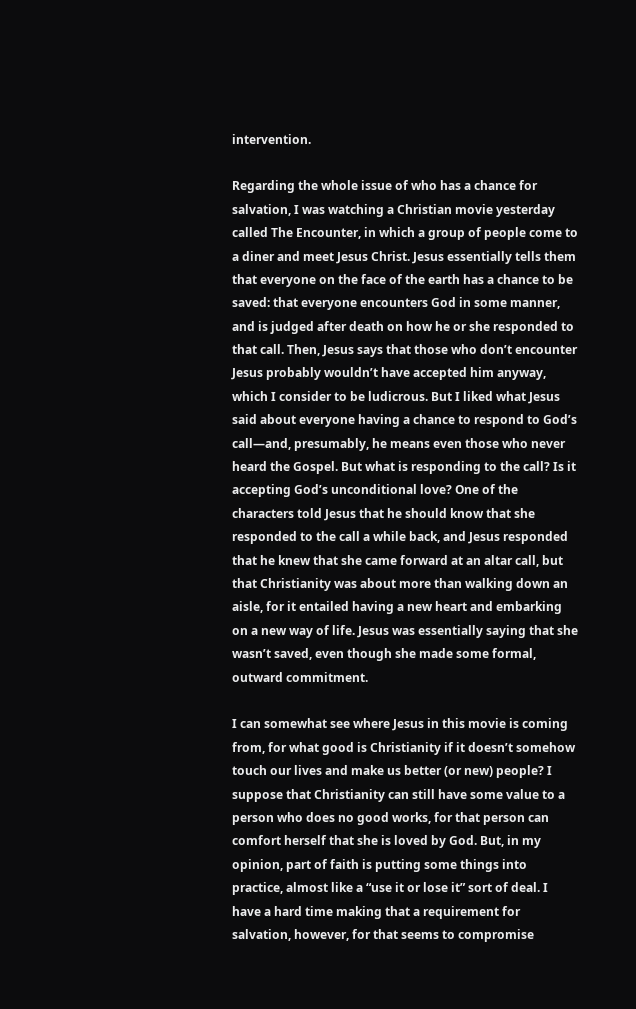intervention.

Regarding the whole issue of who has a chance for salvation, I was watching a Christian movie yesterday called The Encounter, in which a group of people come to a diner and meet Jesus Christ. Jesus essentially tells them that everyone on the face of the earth has a chance to be saved: that everyone encounters God in some manner, and is judged after death on how he or she responded to that call. Then, Jesus says that those who don’t encounter Jesus probably wouldn’t have accepted him anyway, which I consider to be ludicrous. But I liked what Jesus said about everyone having a chance to respond to God’s call—and, presumably, he means even those who never heard the Gospel. But what is responding to the call? Is it accepting God’s unconditional love? One of the characters told Jesus that he should know that she responded to the call a while back, and Jesus responded that he knew that she came forward at an altar call, but that Christianity was about more than walking down an aisle, for it entailed having a new heart and embarking on a new way of life. Jesus was essentially saying that she wasn’t saved, even though she made some formal, outward commitment.

I can somewhat see where Jesus in this movie is coming from, for what good is Christianity if it doesn’t somehow touch our lives and make us better (or new) people? I suppose that Christianity can still have some value to a person who does no good works, for that person can comfort herself that she is loved by God. But, in my opinion, part of faith is putting some things into practice, almost like a “use it or lose it” sort of deal. I have a hard time making that a requirement for salvation, however, for that seems to compromise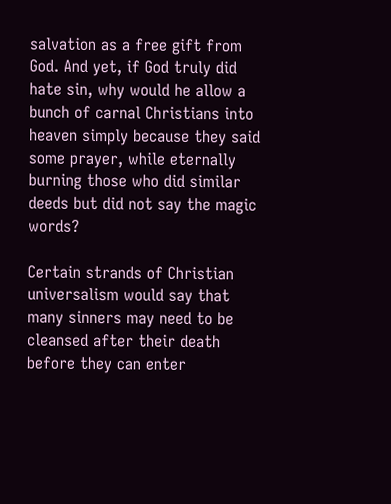salvation as a free gift from God. And yet, if God truly did hate sin, why would he allow a bunch of carnal Christians into heaven simply because they said some prayer, while eternally burning those who did similar deeds but did not say the magic words?

Certain strands of Christian universalism would say that many sinners may need to be cleansed after their death before they can enter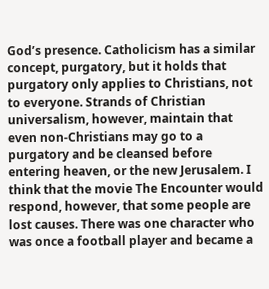God’s presence. Catholicism has a similar concept, purgatory, but it holds that purgatory only applies to Christians, not to everyone. Strands of Christian universalism, however, maintain that even non-Christians may go to a purgatory and be cleansed before entering heaven, or the new Jerusalem. I think that the movie The Encounter would respond, however, that some people are lost causes. There was one character who was once a football player and became a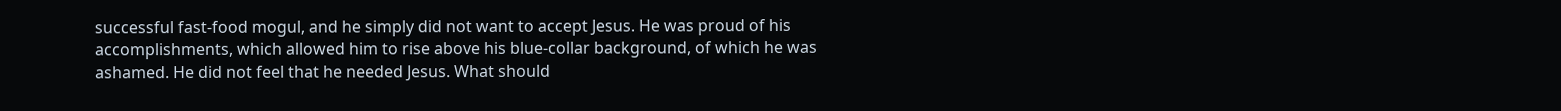successful fast-food mogul, and he simply did not want to accept Jesus. He was proud of his accomplishments, which allowed him to rise above his blue-collar background, of which he was ashamed. He did not feel that he needed Jesus. What should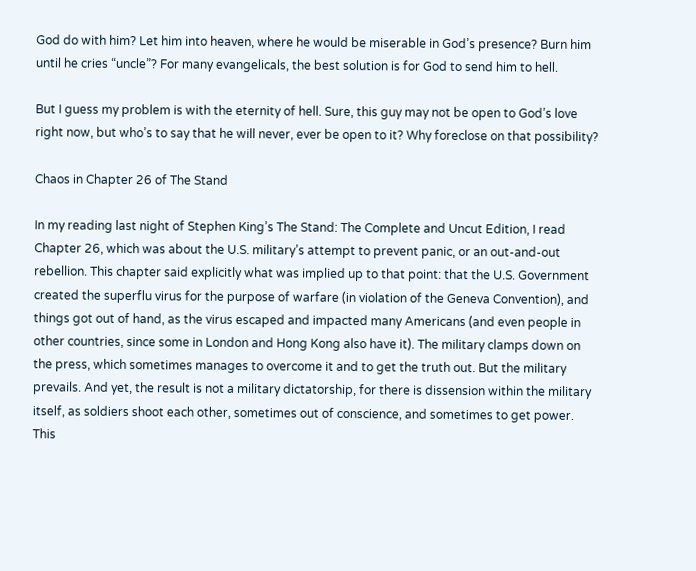God do with him? Let him into heaven, where he would be miserable in God’s presence? Burn him until he cries “uncle”? For many evangelicals, the best solution is for God to send him to hell.

But I guess my problem is with the eternity of hell. Sure, this guy may not be open to God’s love right now, but who’s to say that he will never, ever be open to it? Why foreclose on that possibility?

Chaos in Chapter 26 of The Stand

In my reading last night of Stephen King’s The Stand: The Complete and Uncut Edition, I read Chapter 26, which was about the U.S. military’s attempt to prevent panic, or an out-and-out rebellion. This chapter said explicitly what was implied up to that point: that the U.S. Government created the superflu virus for the purpose of warfare (in violation of the Geneva Convention), and things got out of hand, as the virus escaped and impacted many Americans (and even people in other countries, since some in London and Hong Kong also have it). The military clamps down on the press, which sometimes manages to overcome it and to get the truth out. But the military prevails. And yet, the result is not a military dictatorship, for there is dissension within the military itself, as soldiers shoot each other, sometimes out of conscience, and sometimes to get power. This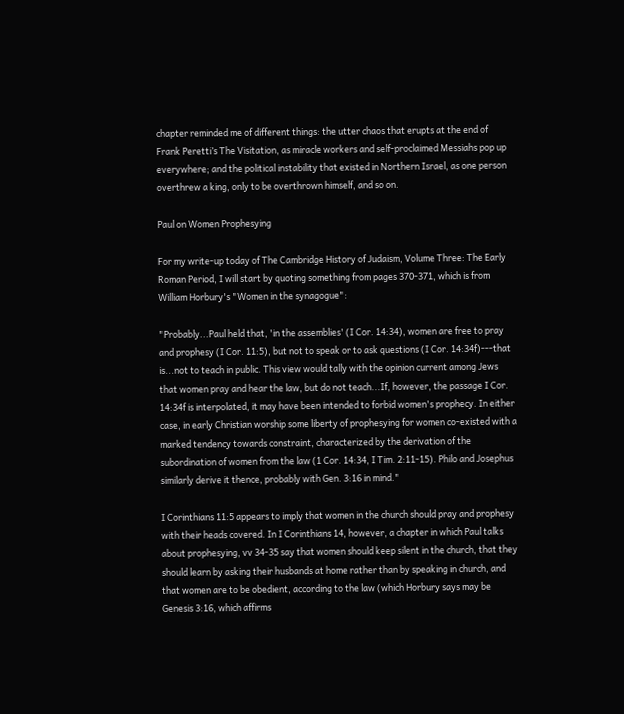chapter reminded me of different things: the utter chaos that erupts at the end of Frank Peretti’s The Visitation, as miracle workers and self-proclaimed Messiahs pop up everywhere; and the political instability that existed in Northern Israel, as one person overthrew a king, only to be overthrown himself, and so on.

Paul on Women Prophesying

For my write-up today of The Cambridge History of Judaism, Volume Three: The Early Roman Period, I will start by quoting something from pages 370-371, which is from William Horbury's "Women in the synagogue":

"Probably...Paul held that, 'in the assemblies' (I Cor. 14:34), women are free to pray and prophesy (I Cor. 11:5), but not to speak or to ask questions (I Cor. 14:34f)---that is...not to teach in public. This view would tally with the opinion current among Jews that women pray and hear the law, but do not teach...If, however, the passage I Cor. 14:34f is interpolated, it may have been intended to forbid women's prophecy. In either case, in early Christian worship some liberty of prophesying for women co-existed with a marked tendency towards constraint, characterized by the derivation of the subordination of women from the law (1 Cor. 14:34, I Tim. 2:11-15). Philo and Josephus similarly derive it thence, probably with Gen. 3:16 in mind."

I Corinthians 11:5 appears to imply that women in the church should pray and prophesy with their heads covered. In I Corinthians 14, however, a chapter in which Paul talks about prophesying, vv 34-35 say that women should keep silent in the church, that they should learn by asking their husbands at home rather than by speaking in church, and that women are to be obedient, according to the law (which Horbury says may be Genesis 3:16, which affirms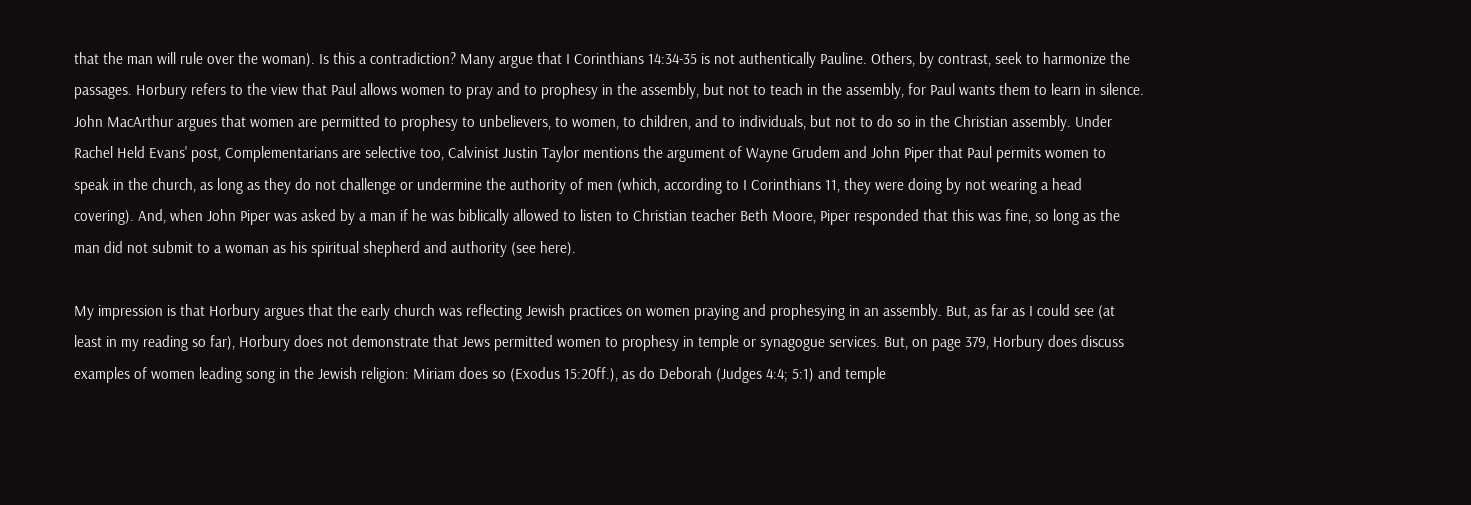that the man will rule over the woman). Is this a contradiction? Many argue that I Corinthians 14:34-35 is not authentically Pauline. Others, by contrast, seek to harmonize the passages. Horbury refers to the view that Paul allows women to pray and to prophesy in the assembly, but not to teach in the assembly, for Paul wants them to learn in silence. John MacArthur argues that women are permitted to prophesy to unbelievers, to women, to children, and to individuals, but not to do so in the Christian assembly. Under Rachel Held Evans' post, Complementarians are selective too, Calvinist Justin Taylor mentions the argument of Wayne Grudem and John Piper that Paul permits women to speak in the church, as long as they do not challenge or undermine the authority of men (which, according to I Corinthians 11, they were doing by not wearing a head covering). And, when John Piper was asked by a man if he was biblically allowed to listen to Christian teacher Beth Moore, Piper responded that this was fine, so long as the man did not submit to a woman as his spiritual shepherd and authority (see here).

My impression is that Horbury argues that the early church was reflecting Jewish practices on women praying and prophesying in an assembly. But, as far as I could see (at least in my reading so far), Horbury does not demonstrate that Jews permitted women to prophesy in temple or synagogue services. But, on page 379, Horbury does discuss examples of women leading song in the Jewish religion: Miriam does so (Exodus 15:20ff.), as do Deborah (Judges 4:4; 5:1) and temple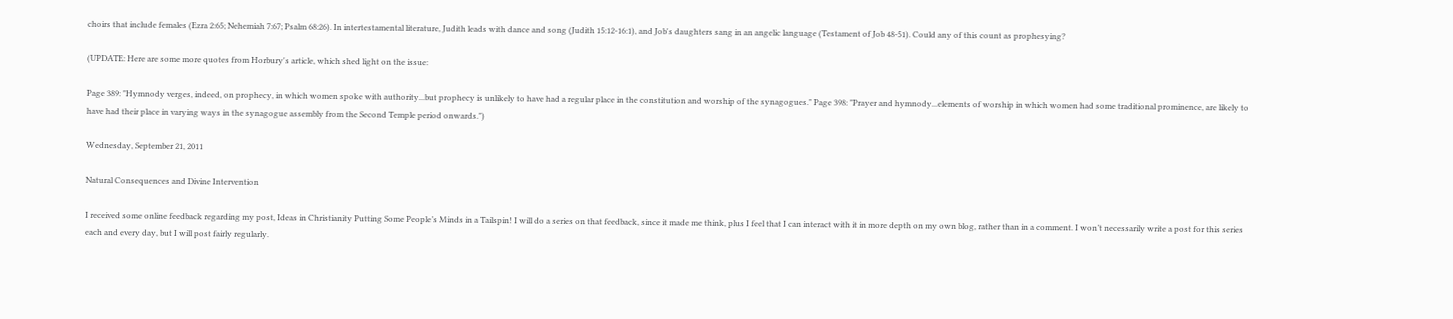choirs that include females (Ezra 2:65; Nehemiah 7:67; Psalm 68:26). In intertestamental literature, Judith leads with dance and song (Judith 15:12-16:1), and Job's daughters sang in an angelic language (Testament of Job 48-51). Could any of this count as prophesying?

(UPDATE: Here are some more quotes from Horbury's article, which shed light on the issue:

Page 389: "Hymnody verges, indeed, on prophecy, in which women spoke with authority...but prophecy is unlikely to have had a regular place in the constitution and worship of the synagogues." Page 398: "Prayer and hymnody...elements of worship in which women had some traditional prominence, are likely to have had their place in varying ways in the synagogue assembly from the Second Temple period onwards.")

Wednesday, September 21, 2011

Natural Consequences and Divine Intervention

I received some online feedback regarding my post, Ideas in Christianity Putting Some People’s Minds in a Tailspin! I will do a series on that feedback, since it made me think, plus I feel that I can interact with it in more depth on my own blog, rather than in a comment. I won’t necessarily write a post for this series each and every day, but I will post fairly regularly.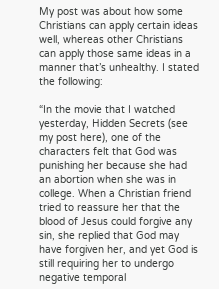My post was about how some Christians can apply certain ideas well, whereas other Christians can apply those same ideas in a manner that’s unhealthy. I stated the following:

“In the movie that I watched yesterday, Hidden Secrets (see my post here), one of the characters felt that God was punishing her because she had an abortion when she was in college. When a Christian friend tried to reassure her that the blood of Jesus could forgive any sin, she replied that God may have forgiven her, and yet God is still requiring her to undergo negative temporal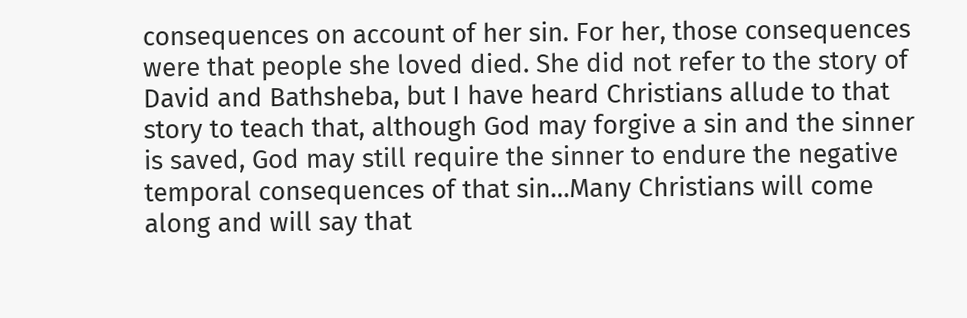consequences on account of her sin. For her, those consequences were that people she loved died. She did not refer to the story of David and Bathsheba, but I have heard Christians allude to that story to teach that, although God may forgive a sin and the sinner is saved, God may still require the sinner to endure the negative temporal consequences of that sin…Many Christians will come along and will say that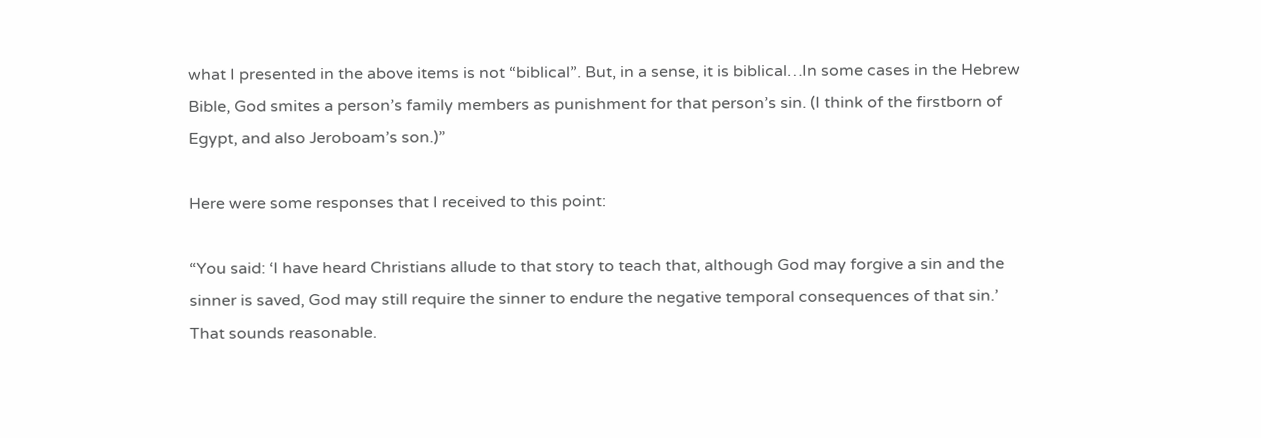what I presented in the above items is not “biblical”. But, in a sense, it is biblical…In some cases in the Hebrew Bible, God smites a person’s family members as punishment for that person’s sin. (I think of the firstborn of Egypt, and also Jeroboam’s son.)”

Here were some responses that I received to this point:

“You said: ‘I have heard Christians allude to that story to teach that, although God may forgive a sin and the sinner is saved, God may still require the sinner to endure the negative temporal consequences of that sin.’ That sounds reasonable.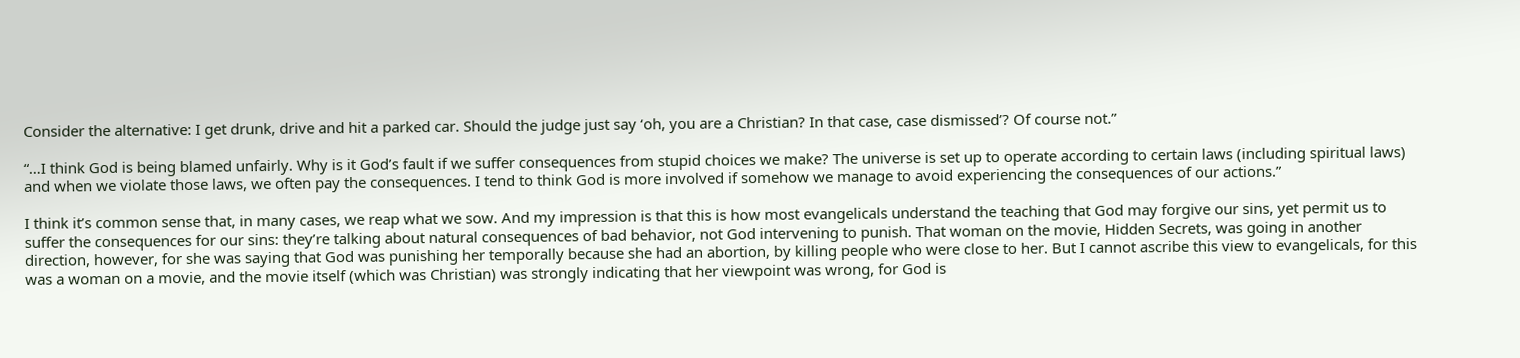Consider the alternative: I get drunk, drive and hit a parked car. Should the judge just say ‘oh, you are a Christian? In that case, case dismissed’? Of course not.”

“…I think God is being blamed unfairly. Why is it God’s fault if we suffer consequences from stupid choices we make? The universe is set up to operate according to certain laws (including spiritual laws) and when we violate those laws, we often pay the consequences. I tend to think God is more involved if somehow we manage to avoid experiencing the consequences of our actions.”

I think it’s common sense that, in many cases, we reap what we sow. And my impression is that this is how most evangelicals understand the teaching that God may forgive our sins, yet permit us to suffer the consequences for our sins: they’re talking about natural consequences of bad behavior, not God intervening to punish. That woman on the movie, Hidden Secrets, was going in another direction, however, for she was saying that God was punishing her temporally because she had an abortion, by killing people who were close to her. But I cannot ascribe this view to evangelicals, for this was a woman on a movie, and the movie itself (which was Christian) was strongly indicating that her viewpoint was wrong, for God is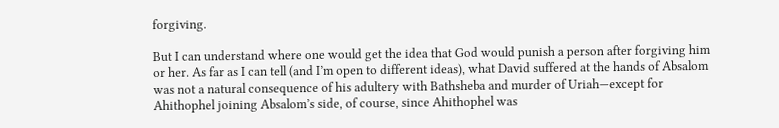forgiving.

But I can understand where one would get the idea that God would punish a person after forgiving him or her. As far as I can tell (and I’m open to different ideas), what David suffered at the hands of Absalom was not a natural consequence of his adultery with Bathsheba and murder of Uriah—except for Ahithophel joining Absalom’s side, of course, since Ahithophel was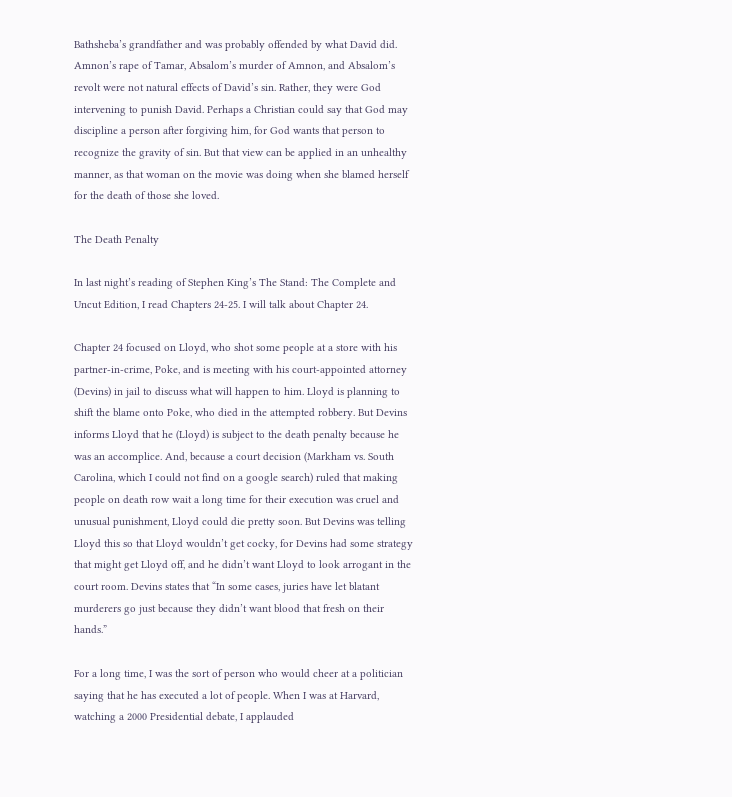Bathsheba’s grandfather and was probably offended by what David did. Amnon’s rape of Tamar, Absalom’s murder of Amnon, and Absalom’s revolt were not natural effects of David’s sin. Rather, they were God intervening to punish David. Perhaps a Christian could say that God may discipline a person after forgiving him, for God wants that person to recognize the gravity of sin. But that view can be applied in an unhealthy manner, as that woman on the movie was doing when she blamed herself for the death of those she loved.

The Death Penalty

In last night’s reading of Stephen King’s The Stand: The Complete and Uncut Edition, I read Chapters 24-25. I will talk about Chapter 24.

Chapter 24 focused on Lloyd, who shot some people at a store with his partner-in-crime, Poke, and is meeting with his court-appointed attorney (Devins) in jail to discuss what will happen to him. Lloyd is planning to shift the blame onto Poke, who died in the attempted robbery. But Devins informs Lloyd that he (Lloyd) is subject to the death penalty because he was an accomplice. And, because a court decision (Markham vs. South Carolina, which I could not find on a google search) ruled that making people on death row wait a long time for their execution was cruel and unusual punishment, Lloyd could die pretty soon. But Devins was telling Lloyd this so that Lloyd wouldn’t get cocky, for Devins had some strategy that might get Lloyd off, and he didn’t want Lloyd to look arrogant in the court room. Devins states that “In some cases, juries have let blatant murderers go just because they didn’t want blood that fresh on their hands.”

For a long time, I was the sort of person who would cheer at a politician saying that he has executed a lot of people. When I was at Harvard, watching a 2000 Presidential debate, I applauded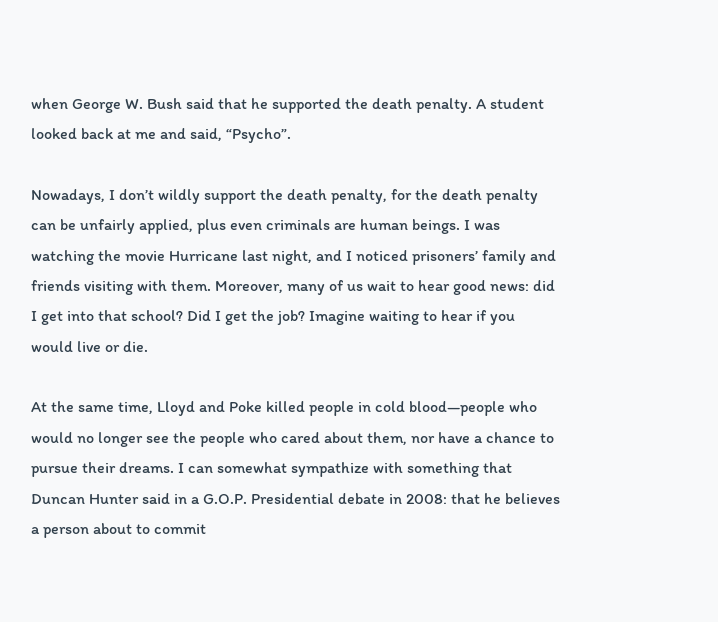when George W. Bush said that he supported the death penalty. A student looked back at me and said, “Psycho”.

Nowadays, I don’t wildly support the death penalty, for the death penalty can be unfairly applied, plus even criminals are human beings. I was watching the movie Hurricane last night, and I noticed prisoners’ family and friends visiting with them. Moreover, many of us wait to hear good news: did I get into that school? Did I get the job? Imagine waiting to hear if you would live or die.

At the same time, Lloyd and Poke killed people in cold blood—people who would no longer see the people who cared about them, nor have a chance to pursue their dreams. I can somewhat sympathize with something that Duncan Hunter said in a G.O.P. Presidential debate in 2008: that he believes a person about to commit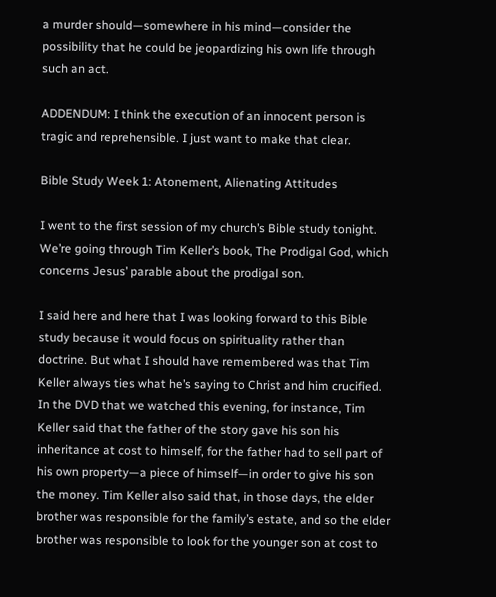a murder should—somewhere in his mind—consider the possibility that he could be jeopardizing his own life through such an act.

ADDENDUM: I think the execution of an innocent person is tragic and reprehensible. I just want to make that clear.

Bible Study Week 1: Atonement, Alienating Attitudes

I went to the first session of my church’s Bible study tonight. We’re going through Tim Keller’s book, The Prodigal God, which concerns Jesus’ parable about the prodigal son.

I said here and here that I was looking forward to this Bible study because it would focus on spirituality rather than doctrine. But what I should have remembered was that Tim Keller always ties what he’s saying to Christ and him crucified. In the DVD that we watched this evening, for instance, Tim Keller said that the father of the story gave his son his inheritance at cost to himself, for the father had to sell part of his own property—a piece of himself—in order to give his son the money. Tim Keller also said that, in those days, the elder brother was responsible for the family’s estate, and so the elder brother was responsible to look for the younger son at cost to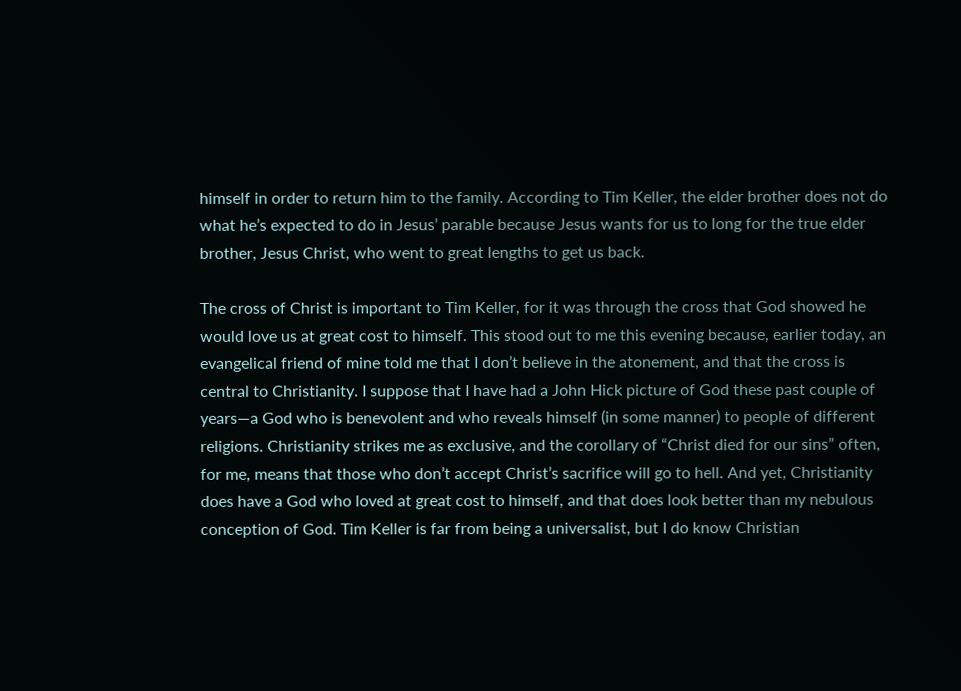himself in order to return him to the family. According to Tim Keller, the elder brother does not do what he’s expected to do in Jesus’ parable because Jesus wants for us to long for the true elder brother, Jesus Christ, who went to great lengths to get us back.

The cross of Christ is important to Tim Keller, for it was through the cross that God showed he would love us at great cost to himself. This stood out to me this evening because, earlier today, an evangelical friend of mine told me that I don’t believe in the atonement, and that the cross is central to Christianity. I suppose that I have had a John Hick picture of God these past couple of years—a God who is benevolent and who reveals himself (in some manner) to people of different religions. Christianity strikes me as exclusive, and the corollary of “Christ died for our sins” often, for me, means that those who don’t accept Christ’s sacrifice will go to hell. And yet, Christianity does have a God who loved at great cost to himself, and that does look better than my nebulous conception of God. Tim Keller is far from being a universalist, but I do know Christian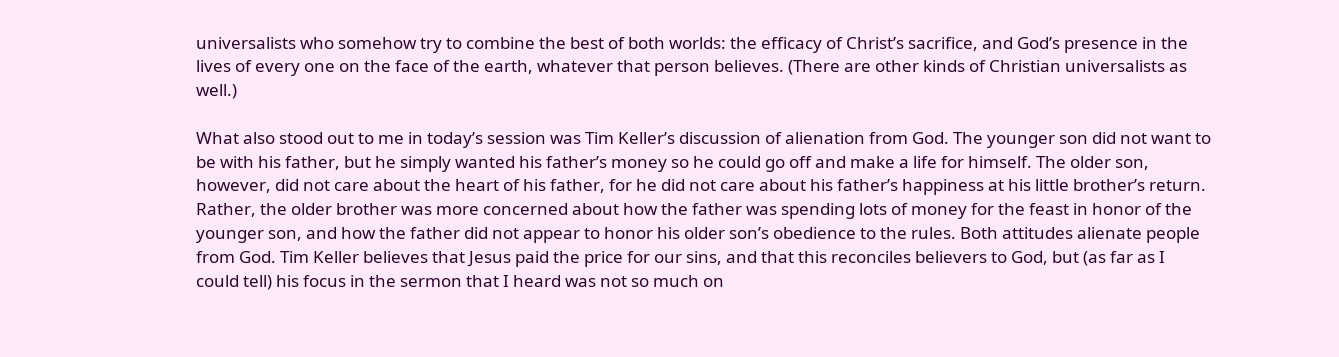universalists who somehow try to combine the best of both worlds: the efficacy of Christ’s sacrifice, and God’s presence in the lives of every one on the face of the earth, whatever that person believes. (There are other kinds of Christian universalists as well.)

What also stood out to me in today’s session was Tim Keller’s discussion of alienation from God. The younger son did not want to be with his father, but he simply wanted his father’s money so he could go off and make a life for himself. The older son, however, did not care about the heart of his father, for he did not care about his father’s happiness at his little brother’s return. Rather, the older brother was more concerned about how the father was spending lots of money for the feast in honor of the younger son, and how the father did not appear to honor his older son’s obedience to the rules. Both attitudes alienate people from God. Tim Keller believes that Jesus paid the price for our sins, and that this reconciles believers to God, but (as far as I could tell) his focus in the sermon that I heard was not so much on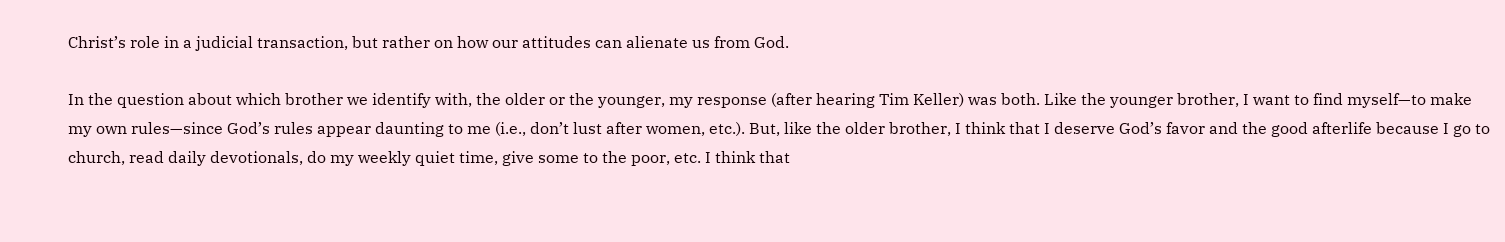Christ’s role in a judicial transaction, but rather on how our attitudes can alienate us from God.

In the question about which brother we identify with, the older or the younger, my response (after hearing Tim Keller) was both. Like the younger brother, I want to find myself—to make my own rules—since God’s rules appear daunting to me (i.e., don’t lust after women, etc.). But, like the older brother, I think that I deserve God’s favor and the good afterlife because I go to church, read daily devotionals, do my weekly quiet time, give some to the poor, etc. I think that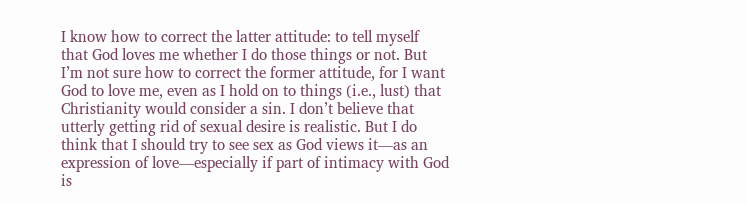I know how to correct the latter attitude: to tell myself that God loves me whether I do those things or not. But I’m not sure how to correct the former attitude, for I want God to love me, even as I hold on to things (i.e., lust) that Christianity would consider a sin. I don’t believe that utterly getting rid of sexual desire is realistic. But I do think that I should try to see sex as God views it—as an expression of love—especially if part of intimacy with God is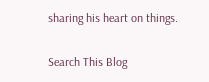sharing his heart on things.

Search This Blog